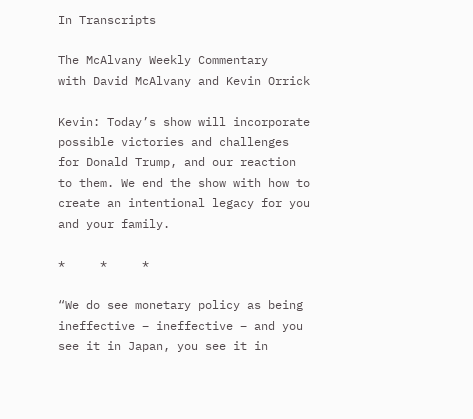In Transcripts

The McAlvany Weekly Commentary
with David McAlvany and Kevin Orrick

Kevin: Today’s show will incorporate possible victories and challenges for Donald Trump, and our reaction to them. We end the show with how to create an intentional legacy for you and your family.

*     *     *

“We do see monetary policy as being ineffective – ineffective – and you see it in Japan, you see it in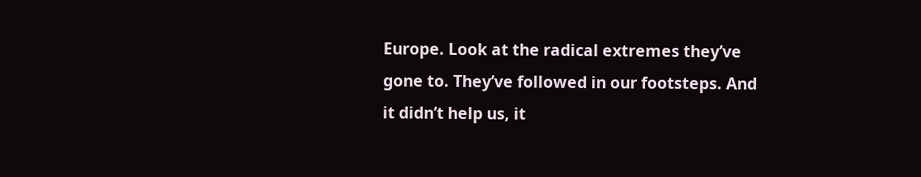Europe. Look at the radical extremes they’ve gone to. They’ve followed in our footsteps. And it didn’t help us, it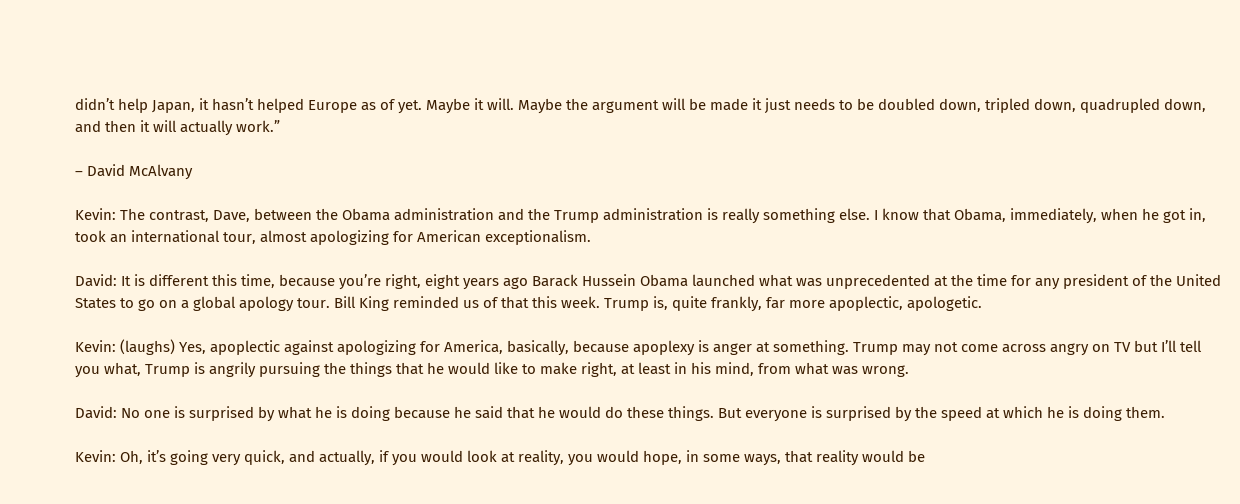didn’t help Japan, it hasn’t helped Europe as of yet. Maybe it will. Maybe the argument will be made it just needs to be doubled down, tripled down, quadrupled down, and then it will actually work.”

– David McAlvany

Kevin: The contrast, Dave, between the Obama administration and the Trump administration is really something else. I know that Obama, immediately, when he got in, took an international tour, almost apologizing for American exceptionalism.

David: It is different this time, because you’re right, eight years ago Barack Hussein Obama launched what was unprecedented at the time for any president of the United States to go on a global apology tour. Bill King reminded us of that this week. Trump is, quite frankly, far more apoplectic, apologetic.

Kevin: (laughs) Yes, apoplectic against apologizing for America, basically, because apoplexy is anger at something. Trump may not come across angry on TV but I’ll tell you what, Trump is angrily pursuing the things that he would like to make right, at least in his mind, from what was wrong.

David: No one is surprised by what he is doing because he said that he would do these things. But everyone is surprised by the speed at which he is doing them.

Kevin: Oh, it’s going very quick, and actually, if you would look at reality, you would hope, in some ways, that reality would be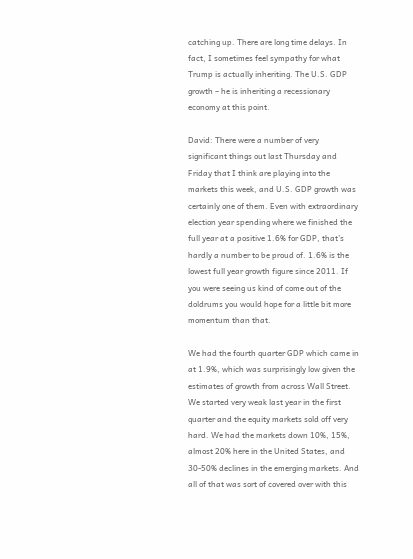catching up. There are long time delays. In fact, I sometimes feel sympathy for what Trump is actually inheriting. The U.S. GDP growth – he is inheriting a recessionary economy at this point.

David: There were a number of very significant things out last Thursday and Friday that I think are playing into the markets this week, and U.S. GDP growth was certainly one of them. Even with extraordinary election year spending where we finished the full year at a positive 1.6% for GDP, that’s hardly a number to be proud of. 1.6% is the lowest full year growth figure since 2011. If you were seeing us kind of come out of the doldrums you would hope for a little bit more momentum than that.

We had the fourth quarter GDP which came in at 1.9%, which was surprisingly low given the estimates of growth from across Wall Street. We started very weak last year in the first quarter and the equity markets sold off very hard. We had the markets down 10%, 15%, almost 20% here in the United States, and 30-50% declines in the emerging markets. And all of that was sort of covered over with this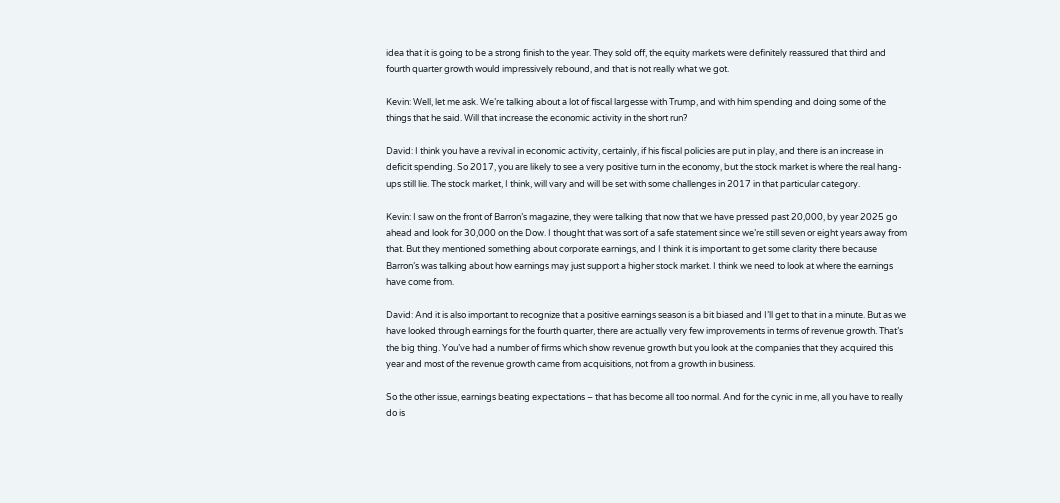idea that it is going to be a strong finish to the year. They sold off, the equity markets were definitely reassured that third and fourth quarter growth would impressively rebound, and that is not really what we got.

Kevin: Well, let me ask. We’re talking about a lot of fiscal largesse with Trump, and with him spending and doing some of the things that he said. Will that increase the economic activity in the short run?

David: I think you have a revival in economic activity, certainly, if his fiscal policies are put in play, and there is an increase in deficit spending. So 2017, you are likely to see a very positive turn in the economy, but the stock market is where the real hang-ups still lie. The stock market, I think, will vary and will be set with some challenges in 2017 in that particular category.

Kevin: I saw on the front of Barron’s magazine, they were talking that now that we have pressed past 20,000, by year 2025 go ahead and look for 30,000 on the Dow. I thought that was sort of a safe statement since we’re still seven or eight years away from that. But they mentioned something about corporate earnings, and I think it is important to get some clarity there because Barron’s was talking about how earnings may just support a higher stock market. I think we need to look at where the earnings have come from.

David: And it is also important to recognize that a positive earnings season is a bit biased and I’ll get to that in a minute. But as we have looked through earnings for the fourth quarter, there are actually very few improvements in terms of revenue growth. That’s the big thing. You’ve had a number of firms which show revenue growth but you look at the companies that they acquired this year and most of the revenue growth came from acquisitions, not from a growth in business.

So the other issue, earnings beating expectations – that has become all too normal. And for the cynic in me, all you have to really do is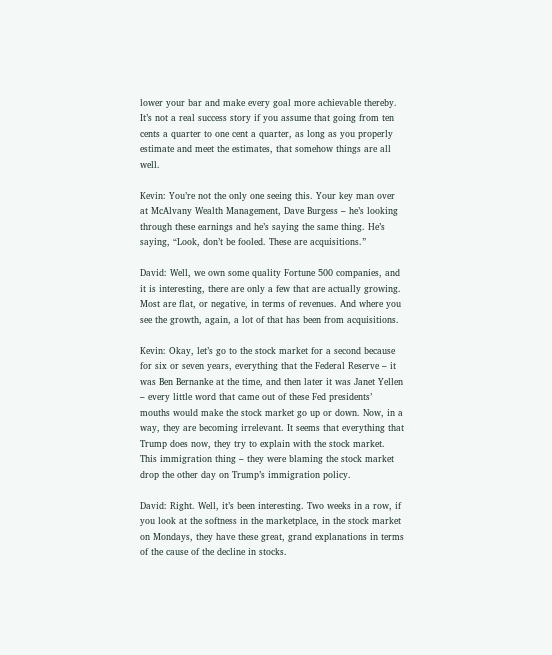lower your bar and make every goal more achievable thereby. It’s not a real success story if you assume that going from ten cents a quarter to one cent a quarter, as long as you properly estimate and meet the estimates, that somehow things are all well.

Kevin: You’re not the only one seeing this. Your key man over at McAlvany Wealth Management, Dave Burgess – he’s looking through these earnings and he’s saying the same thing. He’s saying, “Look, don’t be fooled. These are acquisitions.”

David: Well, we own some quality Fortune 500 companies, and it is interesting, there are only a few that are actually growing. Most are flat, or negative, in terms of revenues. And where you see the growth, again, a lot of that has been from acquisitions.

Kevin: Okay, let’s go to the stock market for a second because for six or seven years, everything that the Federal Reserve – it was Ben Bernanke at the time, and then later it was Janet Yellen – every little word that came out of these Fed presidents’ mouths would make the stock market go up or down. Now, in a way, they are becoming irrelevant. It seems that everything that Trump does now, they try to explain with the stock market. This immigration thing – they were blaming the stock market drop the other day on Trump’s immigration policy.

David: Right. Well, it’s been interesting. Two weeks in a row, if you look at the softness in the marketplace, in the stock market on Mondays, they have these great, grand explanations in terms of the cause of the decline in stocks.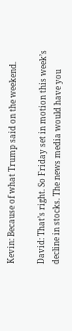Kevin: Because of what Trump said on the weekend.

David: That’s right. So Friday set in motion this week’s decline in stocks. The news media would have you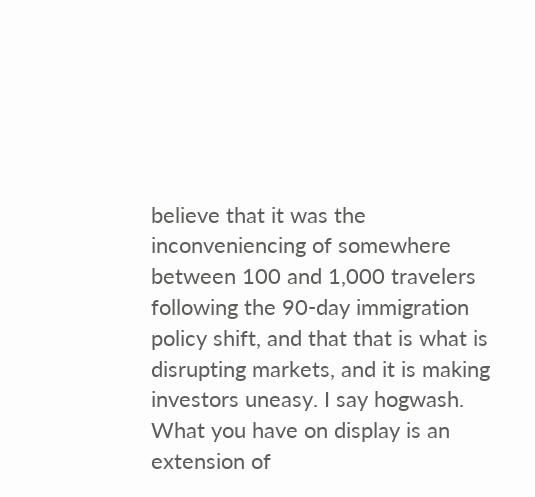believe that it was the inconveniencing of somewhere between 100 and 1,000 travelers following the 90-day immigration policy shift, and that that is what is disrupting markets, and it is making investors uneasy. I say hogwash. What you have on display is an extension of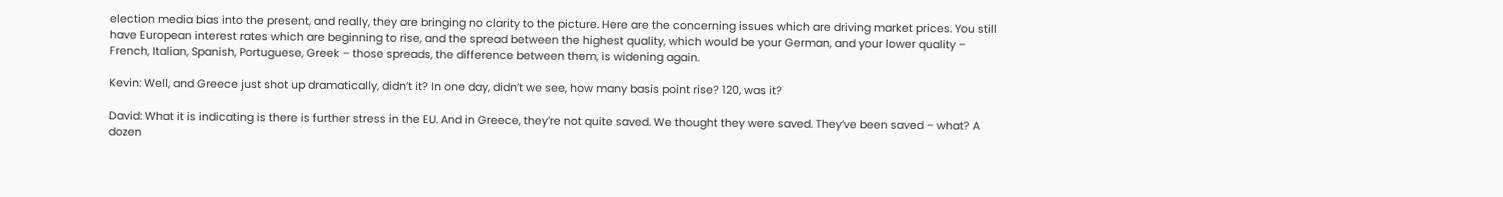election media bias into the present, and really, they are bringing no clarity to the picture. Here are the concerning issues which are driving market prices. You still have European interest rates which are beginning to rise, and the spread between the highest quality, which would be your German, and your lower quality – French, Italian, Spanish, Portuguese, Greek – those spreads, the difference between them, is widening again.

Kevin: Well, and Greece just shot up dramatically, didn’t it? In one day, didn’t we see, how many basis point rise? 120, was it?

David: What it is indicating is there is further stress in the EU. And in Greece, they’re not quite saved. We thought they were saved. They’ve been saved – what? A dozen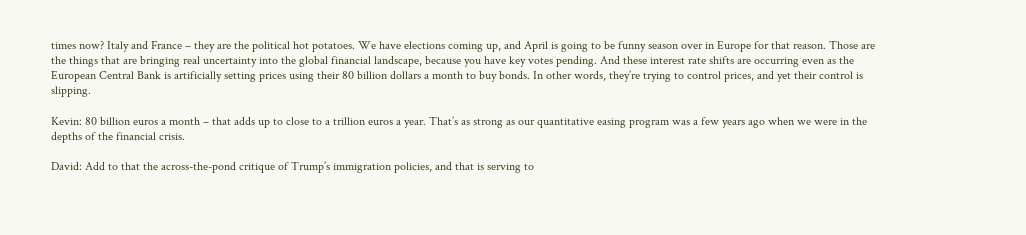times now? Italy and France – they are the political hot potatoes. We have elections coming up, and April is going to be funny season over in Europe for that reason. Those are the things that are bringing real uncertainty into the global financial landscape, because you have key votes pending. And these interest rate shifts are occurring even as the European Central Bank is artificially setting prices using their 80 billion dollars a month to buy bonds. In other words, they’re trying to control prices, and yet their control is slipping.

Kevin: 80 billion euros a month – that adds up to close to a trillion euros a year. That’s as strong as our quantitative easing program was a few years ago when we were in the depths of the financial crisis.

David: Add to that the across-the-pond critique of Trump’s immigration policies, and that is serving to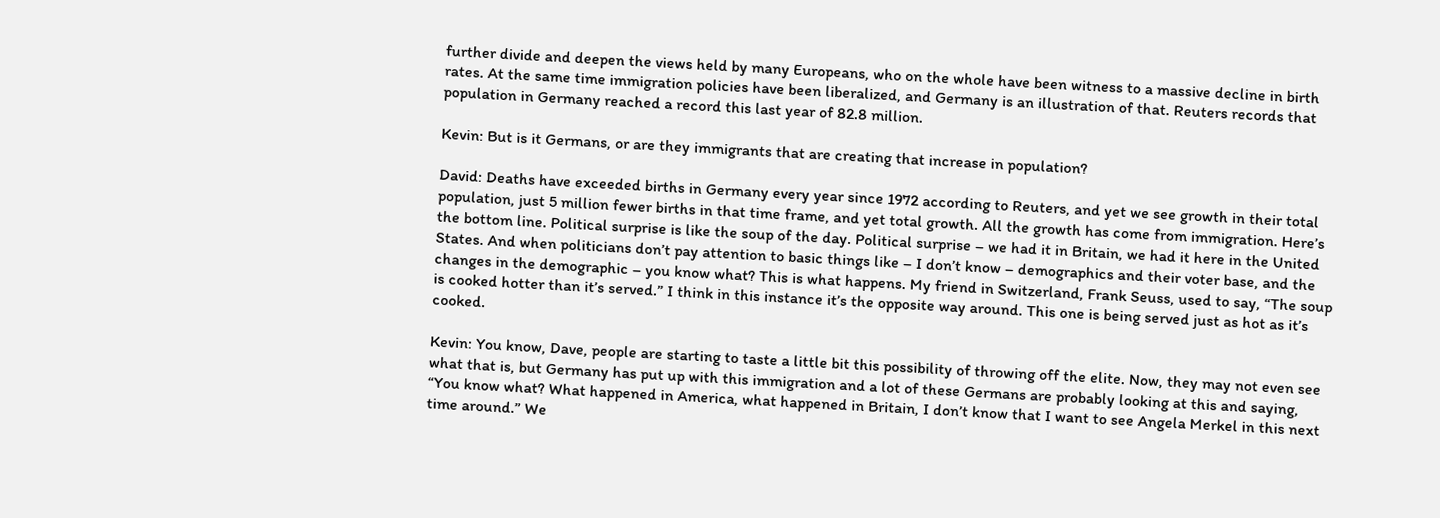further divide and deepen the views held by many Europeans, who on the whole have been witness to a massive decline in birth rates. At the same time immigration policies have been liberalized, and Germany is an illustration of that. Reuters records that population in Germany reached a record this last year of 82.8 million.

Kevin: But is it Germans, or are they immigrants that are creating that increase in population?

David: Deaths have exceeded births in Germany every year since 1972 according to Reuters, and yet we see growth in their total population, just 5 million fewer births in that time frame, and yet total growth. All the growth has come from immigration. Here’s the bottom line. Political surprise is like the soup of the day. Political surprise – we had it in Britain, we had it here in the United States. And when politicians don’t pay attention to basic things like – I don’t know – demographics and their voter base, and the changes in the demographic – you know what? This is what happens. My friend in Switzerland, Frank Seuss, used to say, “The soup is cooked hotter than it’s served.” I think in this instance it’s the opposite way around. This one is being served just as hot as it’s cooked.

Kevin: You know, Dave, people are starting to taste a little bit this possibility of throwing off the elite. Now, they may not even see what that is, but Germany has put up with this immigration and a lot of these Germans are probably looking at this and saying, “You know what? What happened in America, what happened in Britain, I don’t know that I want to see Angela Merkel in this next time around.” We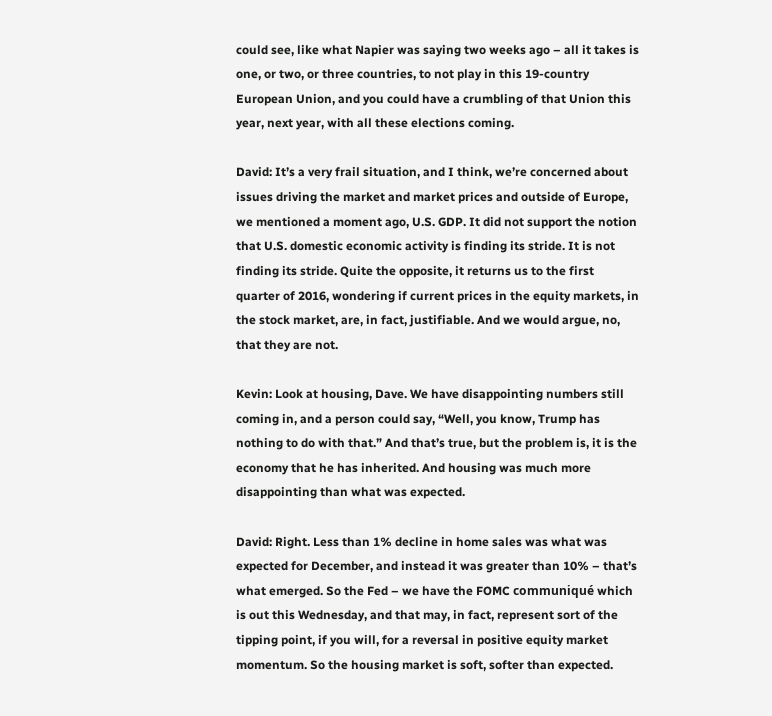could see, like what Napier was saying two weeks ago – all it takes is one, or two, or three countries, to not play in this 19-country European Union, and you could have a crumbling of that Union this year, next year, with all these elections coming.

David: It’s a very frail situation, and I think, we’re concerned about issues driving the market and market prices and outside of Europe, we mentioned a moment ago, U.S. GDP. It did not support the notion that U.S. domestic economic activity is finding its stride. It is not finding its stride. Quite the opposite, it returns us to the first quarter of 2016, wondering if current prices in the equity markets, in the stock market, are, in fact, justifiable. And we would argue, no, that they are not.

Kevin: Look at housing, Dave. We have disappointing numbers still coming in, and a person could say, “Well, you know, Trump has nothing to do with that.” And that’s true, but the problem is, it is the economy that he has inherited. And housing was much more disappointing than what was expected.

David: Right. Less than 1% decline in home sales was what was expected for December, and instead it was greater than 10% – that’s what emerged. So the Fed – we have the FOMC communiqué which is out this Wednesday, and that may, in fact, represent sort of the tipping point, if you will, for a reversal in positive equity market momentum. So the housing market is soft, softer than expected.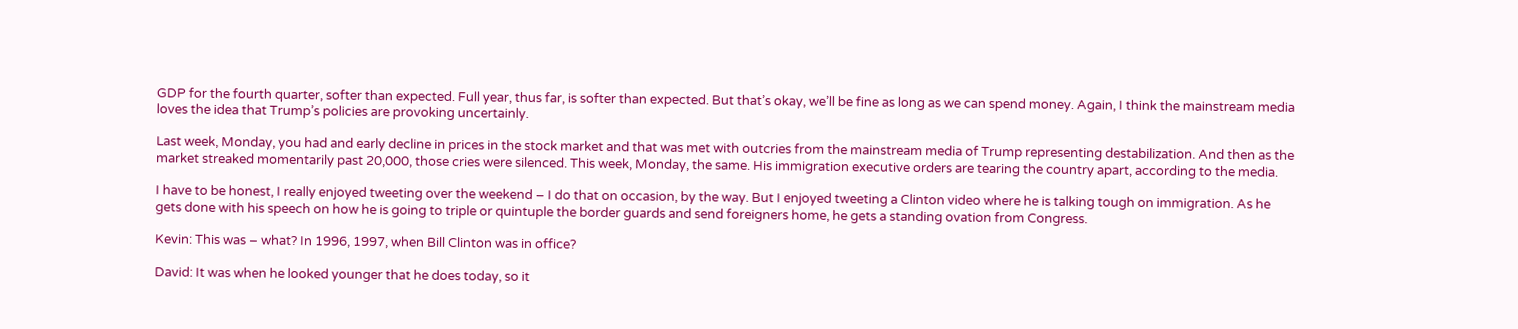GDP for the fourth quarter, softer than expected. Full year, thus far, is softer than expected. But that’s okay, we’ll be fine as long as we can spend money. Again, I think the mainstream media loves the idea that Trump’s policies are provoking uncertainly.

Last week, Monday, you had and early decline in prices in the stock market and that was met with outcries from the mainstream media of Trump representing destabilization. And then as the market streaked momentarily past 20,000, those cries were silenced. This week, Monday, the same. His immigration executive orders are tearing the country apart, according to the media.

I have to be honest, I really enjoyed tweeting over the weekend – I do that on occasion, by the way. But I enjoyed tweeting a Clinton video where he is talking tough on immigration. As he gets done with his speech on how he is going to triple or quintuple the border guards and send foreigners home, he gets a standing ovation from Congress.

Kevin: This was – what? In 1996, 1997, when Bill Clinton was in office?

David: It was when he looked younger that he does today, so it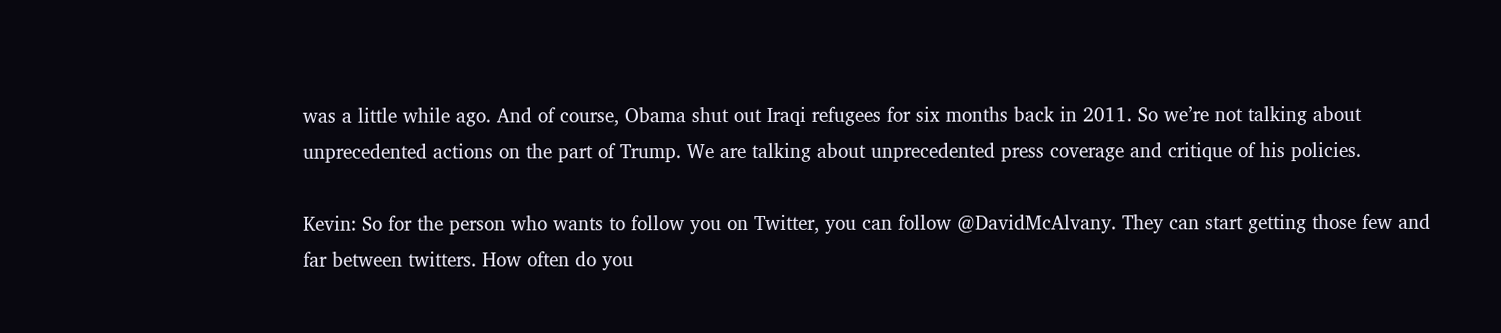was a little while ago. And of course, Obama shut out Iraqi refugees for six months back in 2011. So we’re not talking about unprecedented actions on the part of Trump. We are talking about unprecedented press coverage and critique of his policies.

Kevin: So for the person who wants to follow you on Twitter, you can follow @DavidMcAlvany. They can start getting those few and far between twitters. How often do you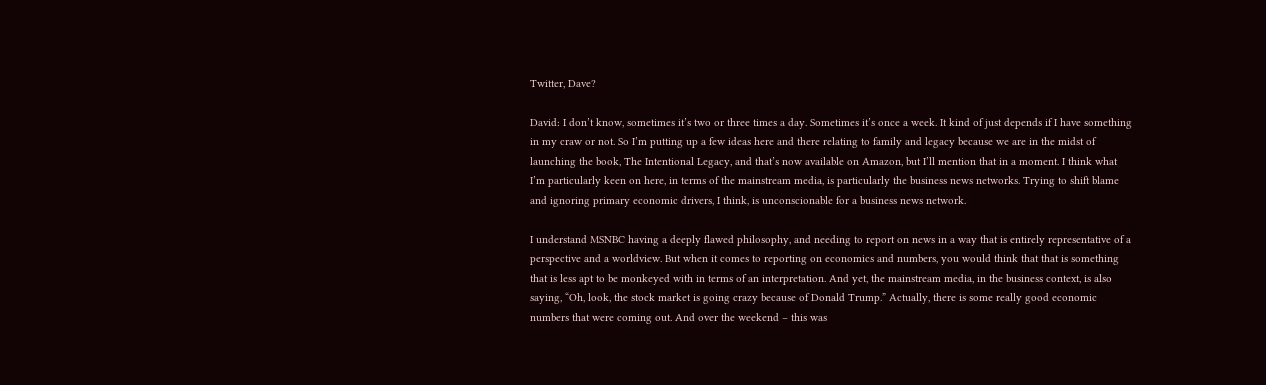Twitter, Dave?

David: I don’t know, sometimes it’s two or three times a day. Sometimes it’s once a week. It kind of just depends if I have something in my craw or not. So I’m putting up a few ideas here and there relating to family and legacy because we are in the midst of launching the book, The Intentional Legacy, and that’s now available on Amazon, but I’ll mention that in a moment. I think what I’m particularly keen on here, in terms of the mainstream media, is particularly the business news networks. Trying to shift blame and ignoring primary economic drivers, I think, is unconscionable for a business news network.

I understand MSNBC having a deeply flawed philosophy, and needing to report on news in a way that is entirely representative of a perspective and a worldview. But when it comes to reporting on economics and numbers, you would think that that is something that is less apt to be monkeyed with in terms of an interpretation. And yet, the mainstream media, in the business context, is also saying, “Oh, look, the stock market is going crazy because of Donald Trump.” Actually, there is some really good economic numbers that were coming out. And over the weekend – this was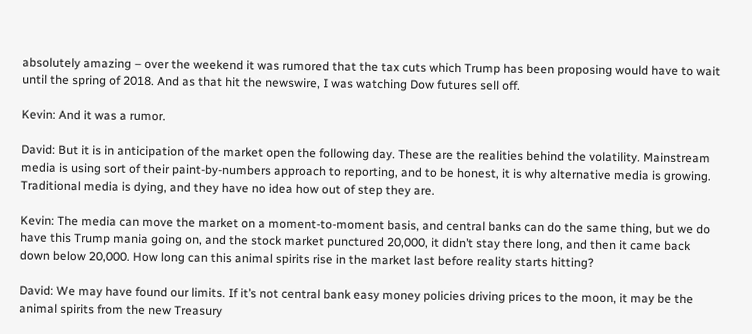absolutely amazing – over the weekend it was rumored that the tax cuts which Trump has been proposing would have to wait until the spring of 2018. And as that hit the newswire, I was watching Dow futures sell off.

Kevin: And it was a rumor.

David: But it is in anticipation of the market open the following day. These are the realities behind the volatility. Mainstream media is using sort of their paint-by-numbers approach to reporting, and to be honest, it is why alternative media is growing. Traditional media is dying, and they have no idea how out of step they are.

Kevin: The media can move the market on a moment-to-moment basis, and central banks can do the same thing, but we do have this Trump mania going on, and the stock market punctured 20,000, it didn’t stay there long, and then it came back down below 20,000. How long can this animal spirits rise in the market last before reality starts hitting?

David: We may have found our limits. If it’s not central bank easy money policies driving prices to the moon, it may be the animal spirits from the new Treasury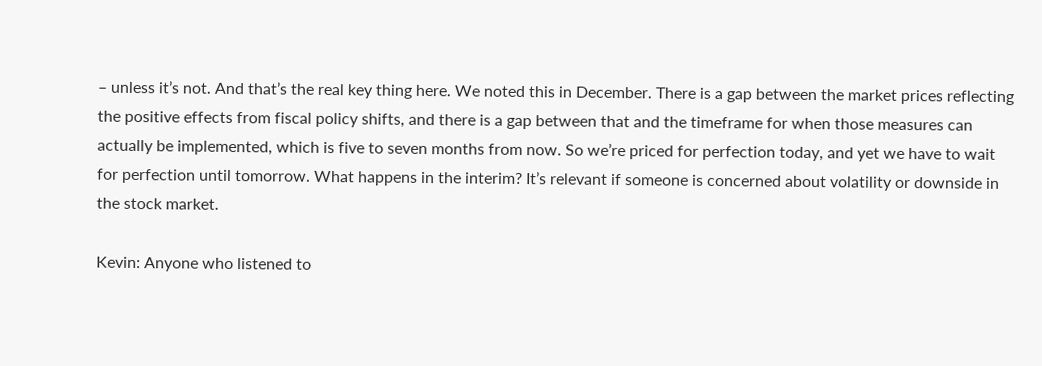– unless it’s not. And that’s the real key thing here. We noted this in December. There is a gap between the market prices reflecting the positive effects from fiscal policy shifts, and there is a gap between that and the timeframe for when those measures can actually be implemented, which is five to seven months from now. So we’re priced for perfection today, and yet we have to wait for perfection until tomorrow. What happens in the interim? It’s relevant if someone is concerned about volatility or downside in the stock market.

Kevin: Anyone who listened to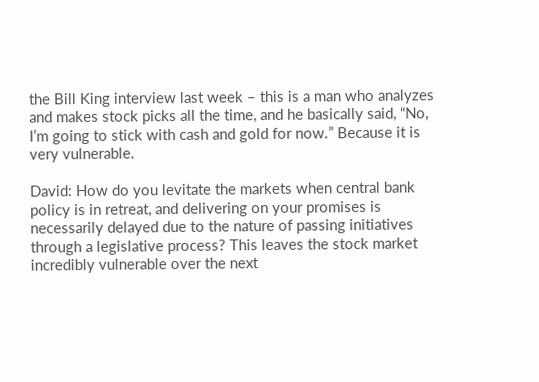the Bill King interview last week – this is a man who analyzes and makes stock picks all the time, and he basically said, “No, I’m going to stick with cash and gold for now.” Because it is very vulnerable.

David: How do you levitate the markets when central bank policy is in retreat, and delivering on your promises is necessarily delayed due to the nature of passing initiatives through a legislative process? This leaves the stock market incredibly vulnerable over the next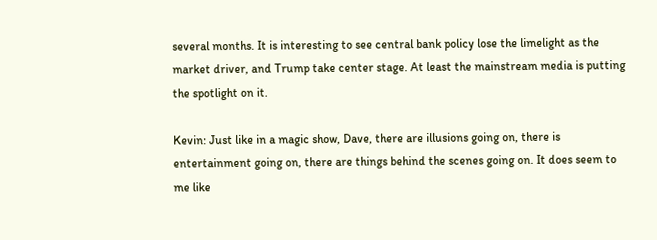several months. It is interesting to see central bank policy lose the limelight as the market driver, and Trump take center stage. At least the mainstream media is putting the spotlight on it.

Kevin: Just like in a magic show, Dave, there are illusions going on, there is entertainment going on, there are things behind the scenes going on. It does seem to me like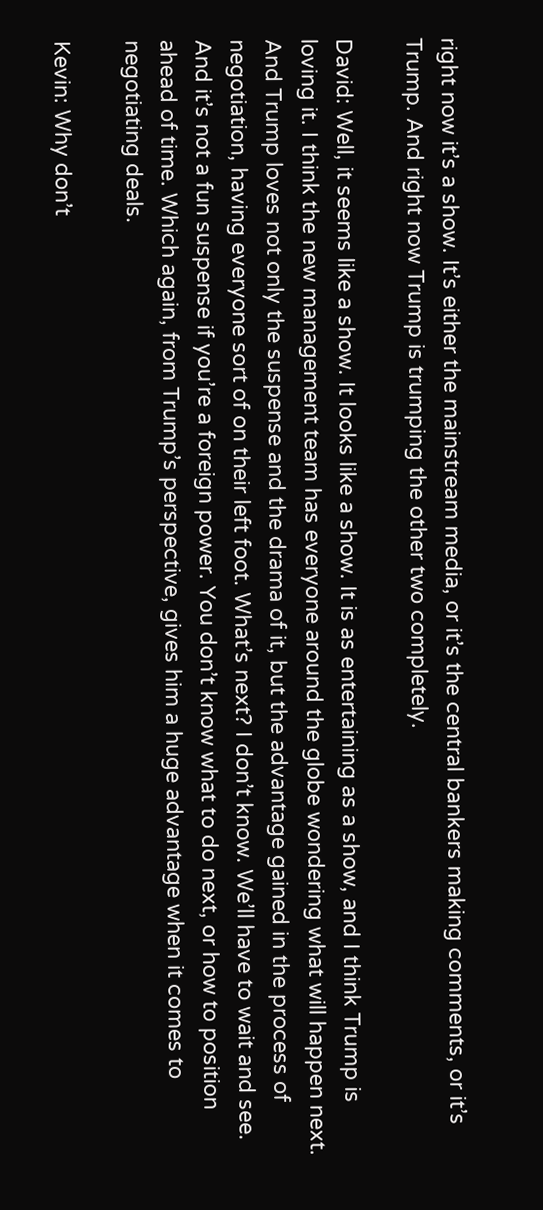right now it’s a show. It’s either the mainstream media, or it’s the central bankers making comments, or it’s Trump. And right now Trump is trumping the other two completely.

David: Well, it seems like a show. It looks like a show. It is as entertaining as a show, and I think Trump is loving it. I think the new management team has everyone around the globe wondering what will happen next. And Trump loves not only the suspense and the drama of it, but the advantage gained in the process of negotiation, having everyone sort of on their left foot. What’s next? I don’t know. We’ll have to wait and see. And it’s not a fun suspense if you’re a foreign power. You don’t know what to do next, or how to position ahead of time. Which again, from Trump’s perspective, gives him a huge advantage when it comes to negotiating deals.

Kevin: Why don’t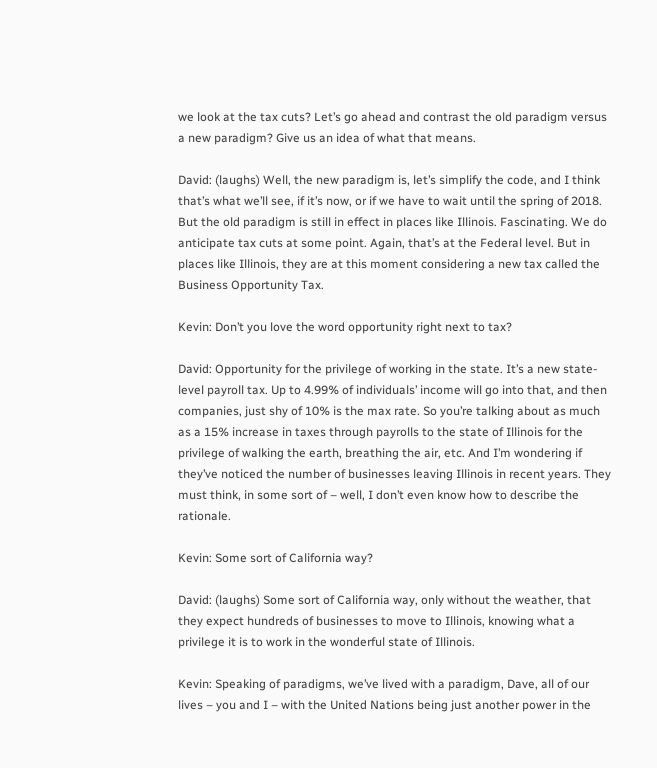we look at the tax cuts? Let’s go ahead and contrast the old paradigm versus a new paradigm? Give us an idea of what that means.

David: (laughs) Well, the new paradigm is, let’s simplify the code, and I think that’s what we’ll see, if it’s now, or if we have to wait until the spring of 2018. But the old paradigm is still in effect in places like Illinois. Fascinating. We do anticipate tax cuts at some point. Again, that’s at the Federal level. But in places like Illinois, they are at this moment considering a new tax called the Business Opportunity Tax.

Kevin: Don’t you love the word opportunity right next to tax?

David: Opportunity for the privilege of working in the state. It’s a new state-level payroll tax. Up to 4.99% of individuals’ income will go into that, and then companies, just shy of 10% is the max rate. So you’re talking about as much as a 15% increase in taxes through payrolls to the state of Illinois for the privilege of walking the earth, breathing the air, etc. And I’m wondering if they’ve noticed the number of businesses leaving Illinois in recent years. They must think, in some sort of – well, I don’t even know how to describe the rationale.

Kevin: Some sort of California way?

David: (laughs) Some sort of California way, only without the weather, that they expect hundreds of businesses to move to Illinois, knowing what a privilege it is to work in the wonderful state of Illinois.

Kevin: Speaking of paradigms, we’ve lived with a paradigm, Dave, all of our lives – you and I – with the United Nations being just another power in the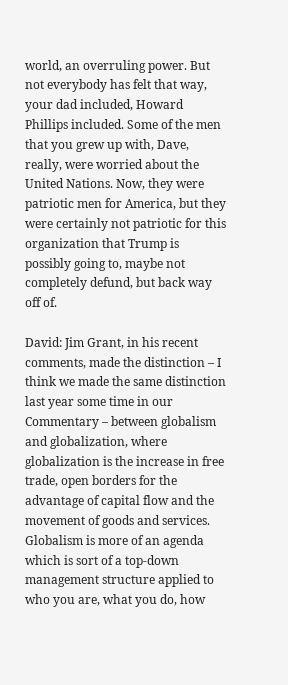world, an overruling power. But not everybody has felt that way, your dad included, Howard Phillips included. Some of the men that you grew up with, Dave, really, were worried about the United Nations. Now, they were patriotic men for America, but they were certainly not patriotic for this organization that Trump is possibly going to, maybe not completely defund, but back way off of.

David: Jim Grant, in his recent comments, made the distinction – I think we made the same distinction last year some time in our Commentary – between globalism and globalization, where globalization is the increase in free trade, open borders for the advantage of capital flow and the movement of goods and services. Globalism is more of an agenda which is sort of a top-down management structure applied to who you are, what you do, how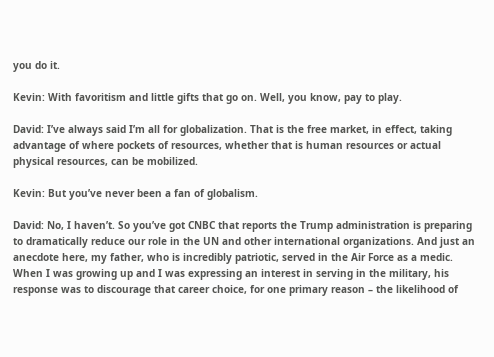you do it.

Kevin: With favoritism and little gifts that go on. Well, you know, pay to play.

David: I’ve always said I’m all for globalization. That is the free market, in effect, taking advantage of where pockets of resources, whether that is human resources or actual physical resources, can be mobilized.

Kevin: But you’ve never been a fan of globalism.

David: No, I haven’t. So you’ve got CNBC that reports the Trump administration is preparing to dramatically reduce our role in the UN and other international organizations. And just an anecdote here, my father, who is incredibly patriotic, served in the Air Force as a medic. When I was growing up and I was expressing an interest in serving in the military, his response was to discourage that career choice, for one primary reason – the likelihood of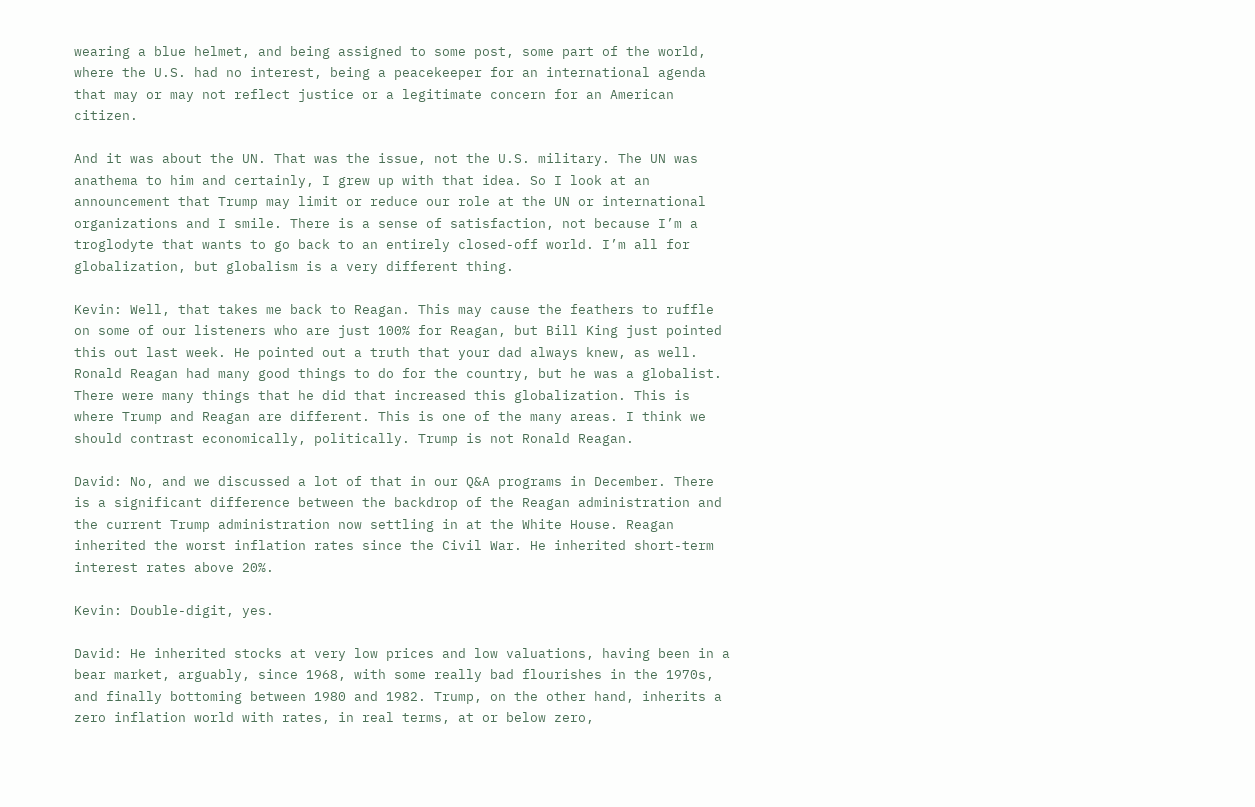wearing a blue helmet, and being assigned to some post, some part of the world, where the U.S. had no interest, being a peacekeeper for an international agenda that may or may not reflect justice or a legitimate concern for an American citizen.

And it was about the UN. That was the issue, not the U.S. military. The UN was anathema to him and certainly, I grew up with that idea. So I look at an announcement that Trump may limit or reduce our role at the UN or international organizations and I smile. There is a sense of satisfaction, not because I’m a troglodyte that wants to go back to an entirely closed-off world. I’m all for globalization, but globalism is a very different thing.

Kevin: Well, that takes me back to Reagan. This may cause the feathers to ruffle on some of our listeners who are just 100% for Reagan, but Bill King just pointed this out last week. He pointed out a truth that your dad always knew, as well. Ronald Reagan had many good things to do for the country, but he was a globalist. There were many things that he did that increased this globalization. This is where Trump and Reagan are different. This is one of the many areas. I think we should contrast economically, politically. Trump is not Ronald Reagan.

David: No, and we discussed a lot of that in our Q&A programs in December. There is a significant difference between the backdrop of the Reagan administration and the current Trump administration now settling in at the White House. Reagan inherited the worst inflation rates since the Civil War. He inherited short-term interest rates above 20%.

Kevin: Double-digit, yes.

David: He inherited stocks at very low prices and low valuations, having been in a bear market, arguably, since 1968, with some really bad flourishes in the 1970s, and finally bottoming between 1980 and 1982. Trump, on the other hand, inherits a zero inflation world with rates, in real terms, at or below zero,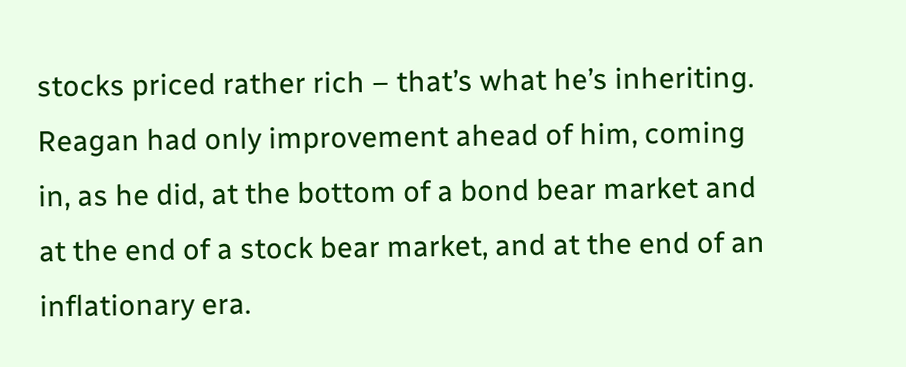stocks priced rather rich – that’s what he’s inheriting. Reagan had only improvement ahead of him, coming in, as he did, at the bottom of a bond bear market and at the end of a stock bear market, and at the end of an inflationary era.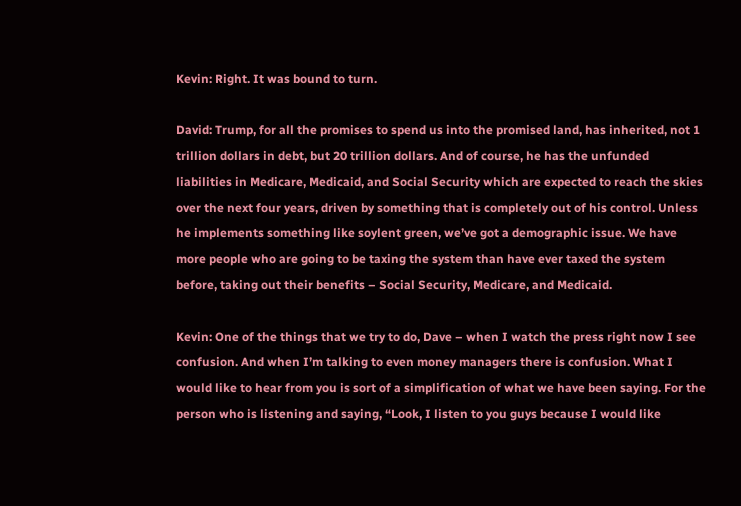Kevin: Right. It was bound to turn.

David: Trump, for all the promises to spend us into the promised land, has inherited, not 1 trillion dollars in debt, but 20 trillion dollars. And of course, he has the unfunded liabilities in Medicare, Medicaid, and Social Security which are expected to reach the skies over the next four years, driven by something that is completely out of his control. Unless he implements something like soylent green, we’ve got a demographic issue. We have more people who are going to be taxing the system than have ever taxed the system before, taking out their benefits – Social Security, Medicare, and Medicaid.

Kevin: One of the things that we try to do, Dave – when I watch the press right now I see confusion. And when I’m talking to even money managers there is confusion. What I would like to hear from you is sort of a simplification of what we have been saying. For the person who is listening and saying, “Look, I listen to you guys because I would like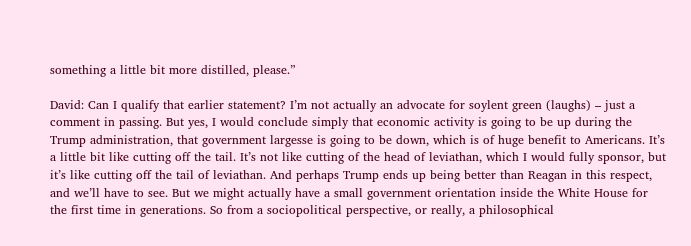something a little bit more distilled, please.”

David: Can I qualify that earlier statement? I’m not actually an advocate for soylent green (laughs) – just a comment in passing. But yes, I would conclude simply that economic activity is going to be up during the Trump administration, that government largesse is going to be down, which is of huge benefit to Americans. It’s a little bit like cutting off the tail. It’s not like cutting of the head of leviathan, which I would fully sponsor, but it’s like cutting off the tail of leviathan. And perhaps Trump ends up being better than Reagan in this respect, and we’ll have to see. But we might actually have a small government orientation inside the White House for the first time in generations. So from a sociopolitical perspective, or really, a philosophical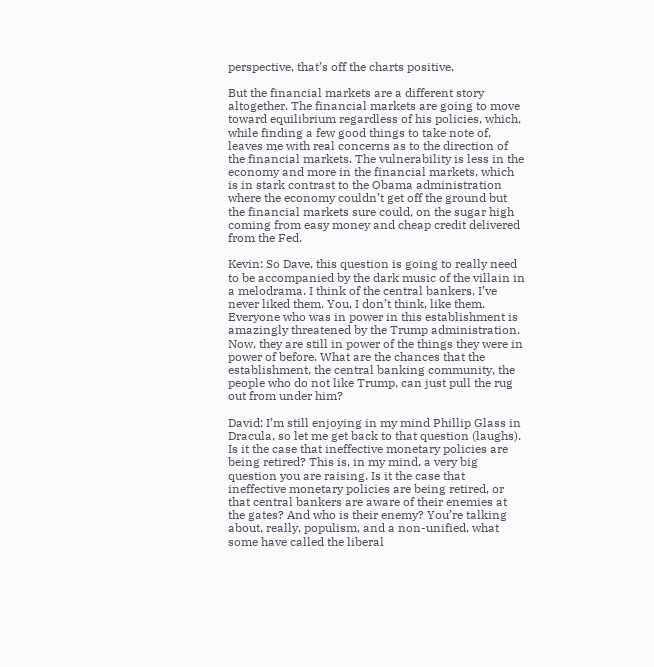perspective, that’s off the charts positive.

But the financial markets are a different story altogether. The financial markets are going to move toward equilibrium regardless of his policies, which, while finding a few good things to take note of, leaves me with real concerns as to the direction of the financial markets. The vulnerability is less in the economy and more in the financial markets, which is in stark contrast to the Obama administration where the economy couldn’t get off the ground but the financial markets sure could, on the sugar high coming from easy money and cheap credit delivered from the Fed.

Kevin: So Dave, this question is going to really need to be accompanied by the dark music of the villain in a melodrama. I think of the central bankers, I’ve never liked them. You, I don’t think, like them. Everyone who was in power in this establishment is amazingly threatened by the Trump administration. Now, they are still in power of the things they were in power of before. What are the chances that the establishment, the central banking community, the people who do not like Trump, can just pull the rug out from under him?

David: I’m still enjoying in my mind Phillip Glass in Dracula, so let me get back to that question (laughs). Is it the case that ineffective monetary policies are being retired? This is, in my mind, a very big question you are raising. Is it the case that ineffective monetary policies are being retired, or that central bankers are aware of their enemies at the gates? And who is their enemy? You’re talking about, really, populism, and a non-unified, what some have called the liberal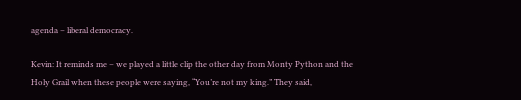agenda – liberal democracy.

Kevin: It reminds me – we played a little clip the other day from Monty Python and the Holy Grail when these people were saying, “You’re not my king.” They said,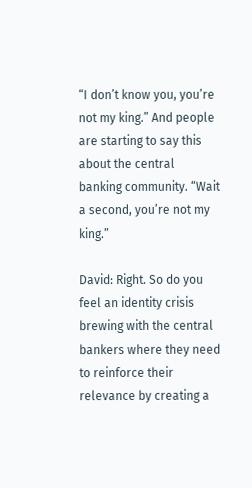“I don’t know you, you’re not my king.” And people are starting to say this about the central banking community. “Wait a second, you’re not my king.”

David: Right. So do you feel an identity crisis brewing with the central bankers where they need to reinforce their relevance by creating a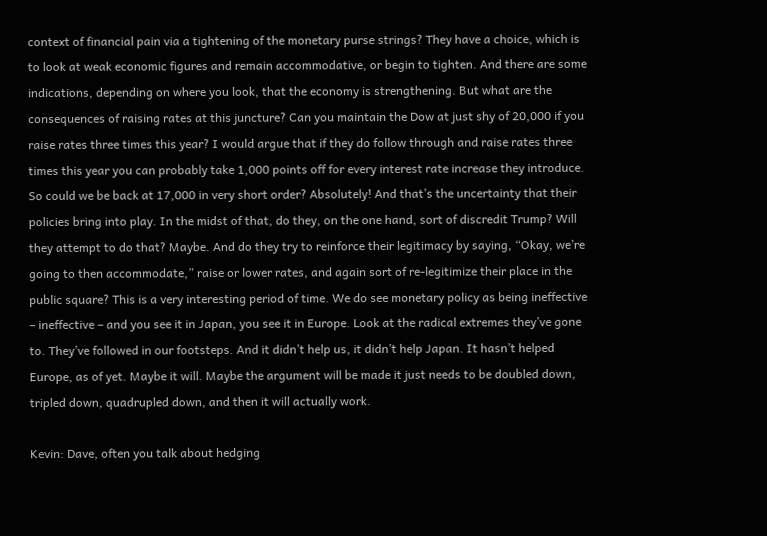context of financial pain via a tightening of the monetary purse strings? They have a choice, which is to look at weak economic figures and remain accommodative, or begin to tighten. And there are some indications, depending on where you look, that the economy is strengthening. But what are the consequences of raising rates at this juncture? Can you maintain the Dow at just shy of 20,000 if you raise rates three times this year? I would argue that if they do follow through and raise rates three times this year you can probably take 1,000 points off for every interest rate increase they introduce. So could we be back at 17,000 in very short order? Absolutely! And that’s the uncertainty that their policies bring into play. In the midst of that, do they, on the one hand, sort of discredit Trump? Will they attempt to do that? Maybe. And do they try to reinforce their legitimacy by saying, “Okay, we’re going to then accommodate,” raise or lower rates, and again sort of re-legitimize their place in the public square? This is a very interesting period of time. We do see monetary policy as being ineffective – ineffective – and you see it in Japan, you see it in Europe. Look at the radical extremes they’ve gone to. They’ve followed in our footsteps. And it didn’t help us, it didn’t help Japan. It hasn’t helped Europe, as of yet. Maybe it will. Maybe the argument will be made it just needs to be doubled down, tripled down, quadrupled down, and then it will actually work.

Kevin: Dave, often you talk about hedging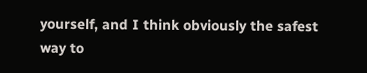yourself, and I think obviously the safest way to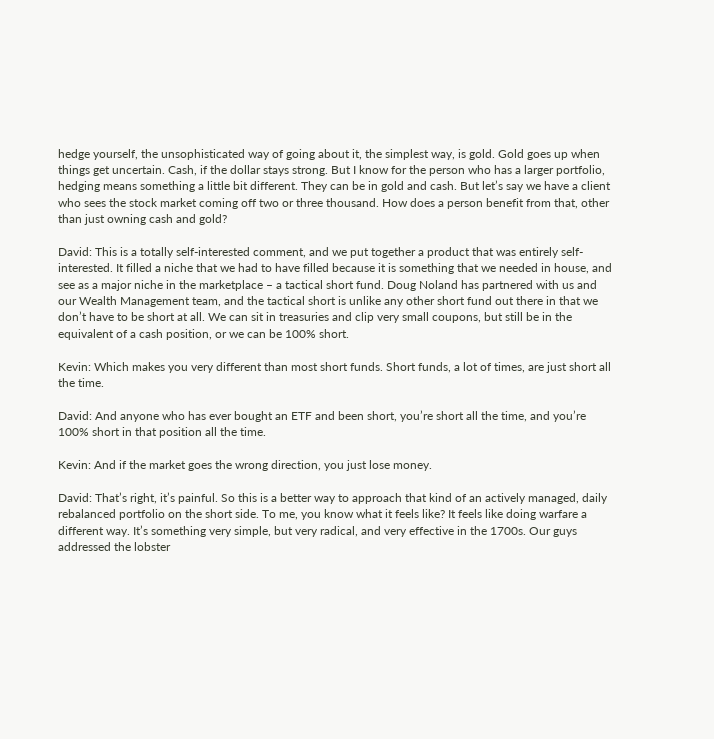hedge yourself, the unsophisticated way of going about it, the simplest way, is gold. Gold goes up when things get uncertain. Cash, if the dollar stays strong. But I know for the person who has a larger portfolio, hedging means something a little bit different. They can be in gold and cash. But let’s say we have a client who sees the stock market coming off two or three thousand. How does a person benefit from that, other than just owning cash and gold?

David: This is a totally self-interested comment, and we put together a product that was entirely self-interested. It filled a niche that we had to have filled because it is something that we needed in house, and see as a major niche in the marketplace – a tactical short fund. Doug Noland has partnered with us and our Wealth Management team, and the tactical short is unlike any other short fund out there in that we don’t have to be short at all. We can sit in treasuries and clip very small coupons, but still be in the equivalent of a cash position, or we can be 100% short.

Kevin: Which makes you very different than most short funds. Short funds, a lot of times, are just short all the time.

David: And anyone who has ever bought an ETF and been short, you’re short all the time, and you’re 100% short in that position all the time.

Kevin: And if the market goes the wrong direction, you just lose money.

David: That’s right, it’s painful. So this is a better way to approach that kind of an actively managed, daily rebalanced portfolio on the short side. To me, you know what it feels like? It feels like doing warfare a different way. It’s something very simple, but very radical, and very effective in the 1700s. Our guys addressed the lobster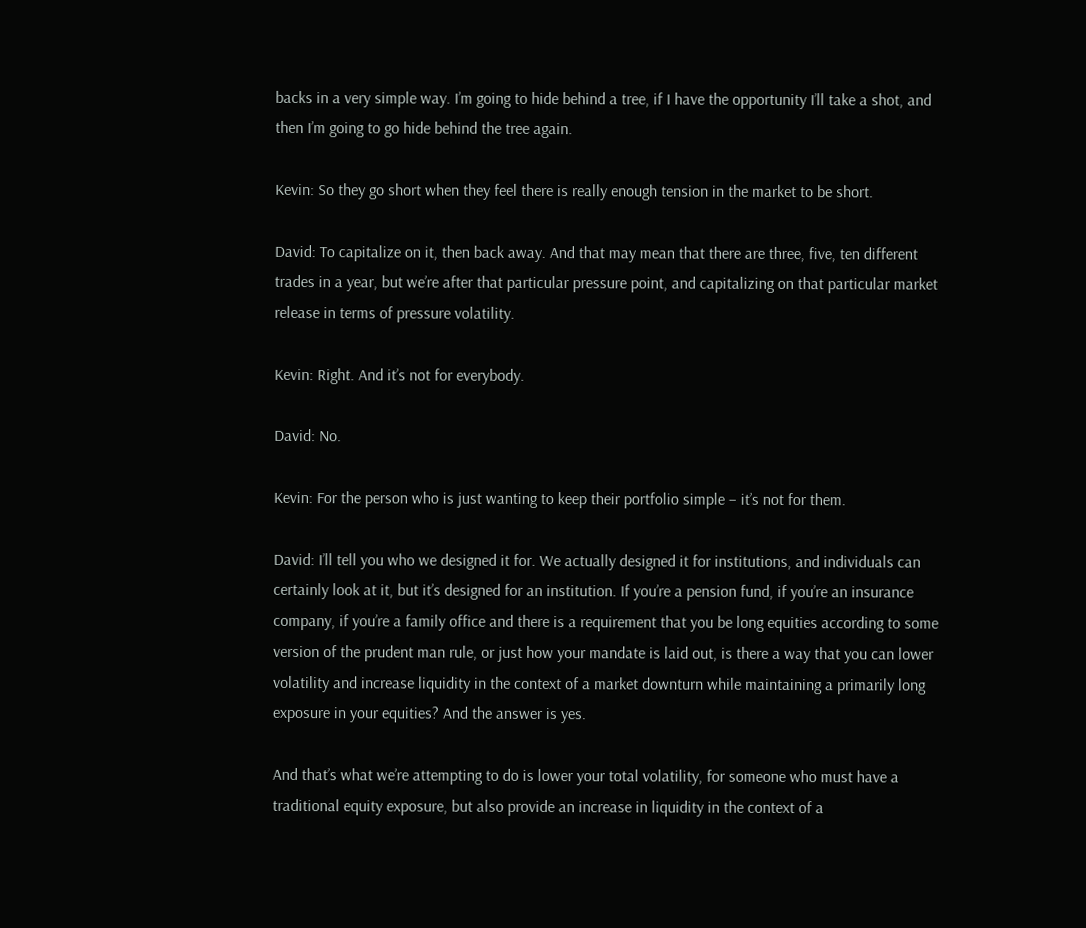backs in a very simple way. I’m going to hide behind a tree, if I have the opportunity I’ll take a shot, and then I’m going to go hide behind the tree again.

Kevin: So they go short when they feel there is really enough tension in the market to be short.

David: To capitalize on it, then back away. And that may mean that there are three, five, ten different trades in a year, but we’re after that particular pressure point, and capitalizing on that particular market release in terms of pressure volatility.

Kevin: Right. And it’s not for everybody.

David: No.

Kevin: For the person who is just wanting to keep their portfolio simple – it’s not for them.

David: I’ll tell you who we designed it for. We actually designed it for institutions, and individuals can certainly look at it, but it’s designed for an institution. If you’re a pension fund, if you’re an insurance company, if you’re a family office and there is a requirement that you be long equities according to some version of the prudent man rule, or just how your mandate is laid out, is there a way that you can lower volatility and increase liquidity in the context of a market downturn while maintaining a primarily long exposure in your equities? And the answer is yes.

And that’s what we’re attempting to do is lower your total volatility, for someone who must have a traditional equity exposure, but also provide an increase in liquidity in the context of a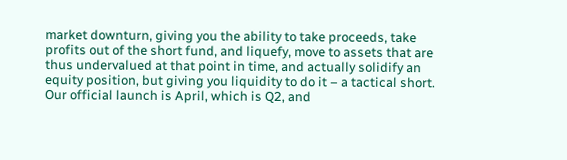market downturn, giving you the ability to take proceeds, take profits out of the short fund, and liquefy, move to assets that are thus undervalued at that point in time, and actually solidify an equity position, but giving you liquidity to do it – a tactical short. Our official launch is April, which is Q2, and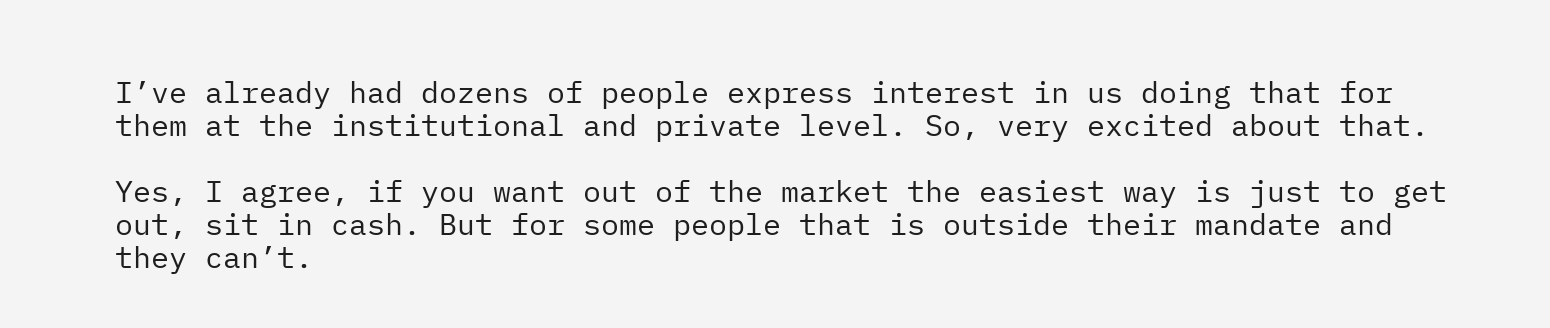I’ve already had dozens of people express interest in us doing that for them at the institutional and private level. So, very excited about that.

Yes, I agree, if you want out of the market the easiest way is just to get out, sit in cash. But for some people that is outside their mandate and they can’t.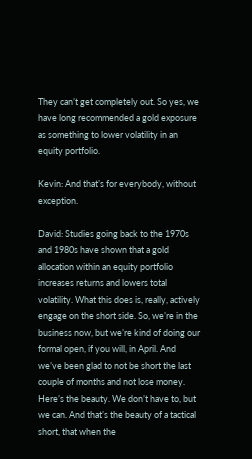They can’t get completely out. So yes, we have long recommended a gold exposure as something to lower volatility in an equity portfolio.

Kevin: And that’s for everybody, without exception.

David: Studies going back to the 1970s and 1980s have shown that a gold allocation within an equity portfolio increases returns and lowers total volatility. What this does is, really, actively engage on the short side. So, we’re in the business now, but we’re kind of doing our formal open, if you will, in April. And we’ve been glad to not be short the last couple of months and not lose money. Here’s the beauty. We don’t have to, but we can. And that’s the beauty of a tactical short, that when the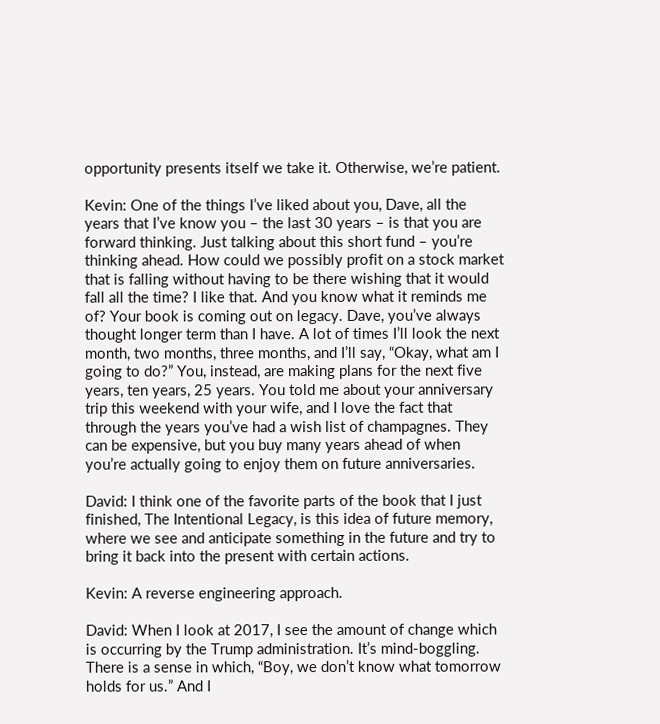opportunity presents itself we take it. Otherwise, we’re patient.

Kevin: One of the things I’ve liked about you, Dave, all the years that I’ve know you – the last 30 years – is that you are forward thinking. Just talking about this short fund – you’re thinking ahead. How could we possibly profit on a stock market that is falling without having to be there wishing that it would fall all the time? I like that. And you know what it reminds me of? Your book is coming out on legacy. Dave, you’ve always thought longer term than I have. A lot of times I’ll look the next month, two months, three months, and I’ll say, “Okay, what am I going to do?” You, instead, are making plans for the next five years, ten years, 25 years. You told me about your anniversary trip this weekend with your wife, and I love the fact that through the years you’ve had a wish list of champagnes. They can be expensive, but you buy many years ahead of when you’re actually going to enjoy them on future anniversaries.

David: I think one of the favorite parts of the book that I just finished, The Intentional Legacy, is this idea of future memory, where we see and anticipate something in the future and try to bring it back into the present with certain actions.

Kevin: A reverse engineering approach.

David: When I look at 2017, I see the amount of change which is occurring by the Trump administration. It’s mind-boggling. There is a sense in which, “Boy, we don’t know what tomorrow holds for us.” And I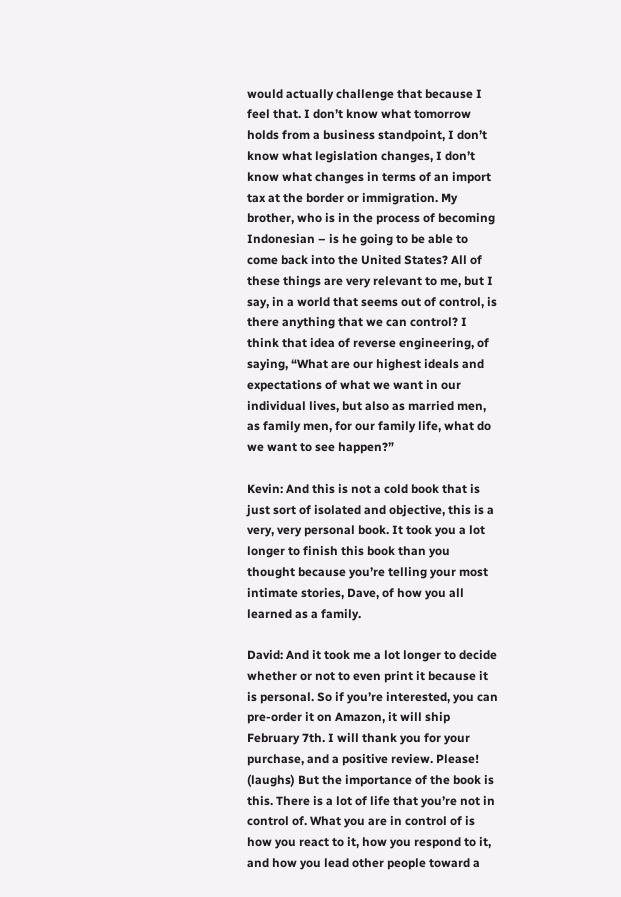would actually challenge that because I feel that. I don’t know what tomorrow holds from a business standpoint, I don’t know what legislation changes, I don’t know what changes in terms of an import tax at the border or immigration. My brother, who is in the process of becoming Indonesian – is he going to be able to come back into the United States? All of these things are very relevant to me, but I say, in a world that seems out of control, is there anything that we can control? I think that idea of reverse engineering, of saying, “What are our highest ideals and expectations of what we want in our individual lives, but also as married men, as family men, for our family life, what do we want to see happen?”

Kevin: And this is not a cold book that is just sort of isolated and objective, this is a very, very personal book. It took you a lot longer to finish this book than you thought because you’re telling your most intimate stories, Dave, of how you all learned as a family.

David: And it took me a lot longer to decide whether or not to even print it because it is personal. So if you’re interested, you can pre-order it on Amazon, it will ship February 7th. I will thank you for your purchase, and a positive review. Please! (laughs) But the importance of the book is this. There is a lot of life that you’re not in control of. What you are in control of is how you react to it, how you respond to it, and how you lead other people toward a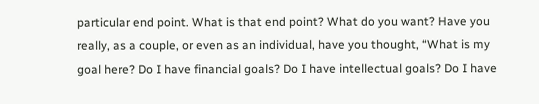particular end point. What is that end point? What do you want? Have you really, as a couple, or even as an individual, have you thought, “What is my goal here? Do I have financial goals? Do I have intellectual goals? Do I have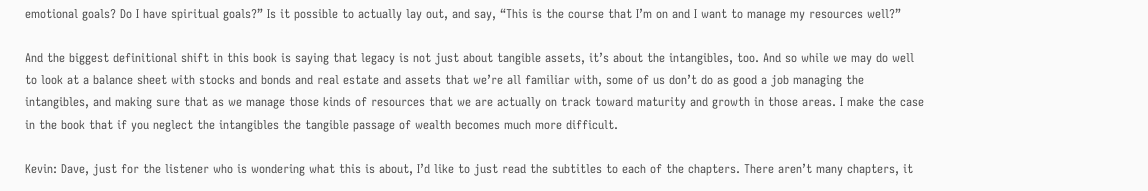emotional goals? Do I have spiritual goals?” Is it possible to actually lay out, and say, “This is the course that I’m on and I want to manage my resources well?”

And the biggest definitional shift in this book is saying that legacy is not just about tangible assets, it’s about the intangibles, too. And so while we may do well to look at a balance sheet with stocks and bonds and real estate and assets that we’re all familiar with, some of us don’t do as good a job managing the intangibles, and making sure that as we manage those kinds of resources that we are actually on track toward maturity and growth in those areas. I make the case in the book that if you neglect the intangibles the tangible passage of wealth becomes much more difficult.

Kevin: Dave, just for the listener who is wondering what this is about, I’d like to just read the subtitles to each of the chapters. There aren’t many chapters, it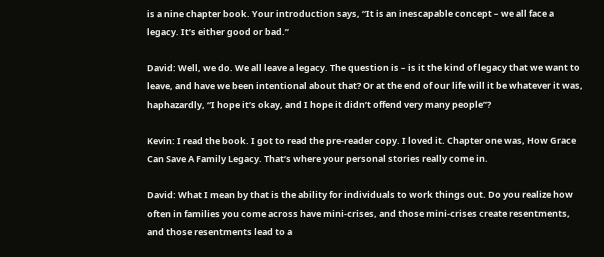is a nine chapter book. Your introduction says, “It is an inescapable concept – we all face a legacy. It’s either good or bad.”

David: Well, we do. We all leave a legacy. The question is – is it the kind of legacy that we want to leave, and have we been intentional about that? Or at the end of our life will it be whatever it was, haphazardly, “I hope it’s okay, and I hope it didn’t offend very many people”?

Kevin: I read the book. I got to read the pre-reader copy. I loved it. Chapter one was, How Grace Can Save A Family Legacy. That’s where your personal stories really come in.

David: What I mean by that is the ability for individuals to work things out. Do you realize how often in families you come across have mini-crises, and those mini-crises create resentments, and those resentments lead to a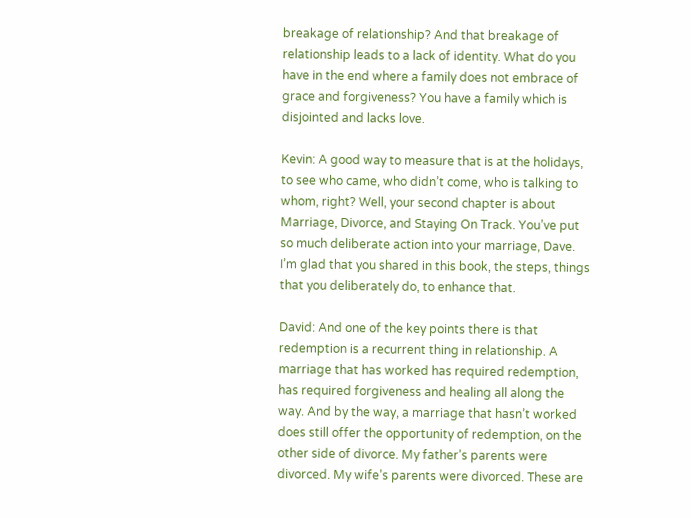breakage of relationship? And that breakage of relationship leads to a lack of identity. What do you have in the end where a family does not embrace of grace and forgiveness? You have a family which is disjointed and lacks love.

Kevin: A good way to measure that is at the holidays, to see who came, who didn’t come, who is talking to whom, right? Well, your second chapter is about Marriage, Divorce, and Staying On Track. You’ve put so much deliberate action into your marriage, Dave. I’m glad that you shared in this book, the steps, things that you deliberately do, to enhance that.

David: And one of the key points there is that redemption is a recurrent thing in relationship. A marriage that has worked has required redemption, has required forgiveness and healing all along the way. And by the way, a marriage that hasn’t worked does still offer the opportunity of redemption, on the other side of divorce. My father’s parents were divorced. My wife’s parents were divorced. These are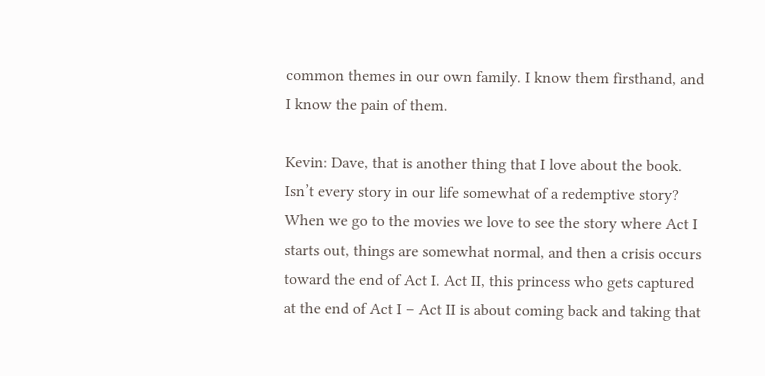common themes in our own family. I know them firsthand, and I know the pain of them.

Kevin: Dave, that is another thing that I love about the book. Isn’t every story in our life somewhat of a redemptive story? When we go to the movies we love to see the story where Act I starts out, things are somewhat normal, and then a crisis occurs toward the end of Act I. Act II, this princess who gets captured at the end of Act I – Act II is about coming back and taking that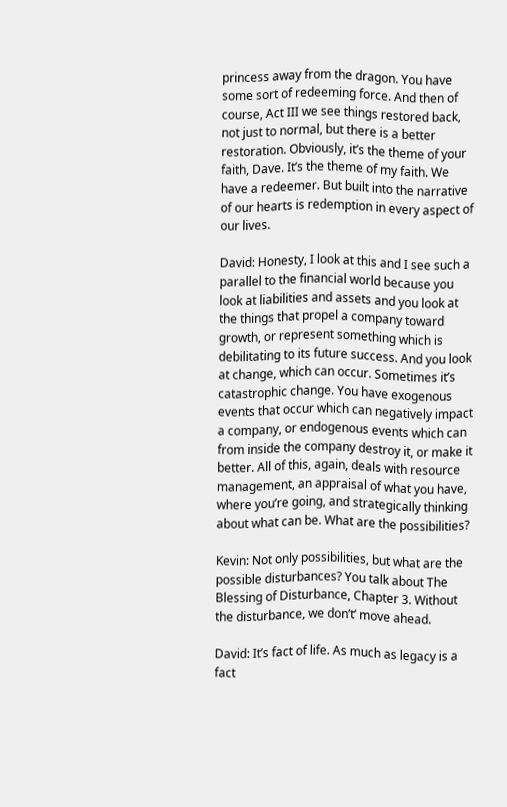princess away from the dragon. You have some sort of redeeming force. And then of course, Act III we see things restored back, not just to normal, but there is a better restoration. Obviously, it’s the theme of your faith, Dave. It’s the theme of my faith. We have a redeemer. But built into the narrative of our hearts is redemption in every aspect of our lives.

David: Honesty, I look at this and I see such a parallel to the financial world because you look at liabilities and assets and you look at the things that propel a company toward growth, or represent something which is debilitating to its future success. And you look at change, which can occur. Sometimes it’s catastrophic change. You have exogenous events that occur which can negatively impact a company, or endogenous events which can from inside the company destroy it, or make it better. All of this, again, deals with resource management, an appraisal of what you have, where you’re going, and strategically thinking about what can be. What are the possibilities?

Kevin: Not only possibilities, but what are the possible disturbances? You talk about The Blessing of Disturbance, Chapter 3. Without the disturbance, we don’t’ move ahead.

David: It’s fact of life. As much as legacy is a fact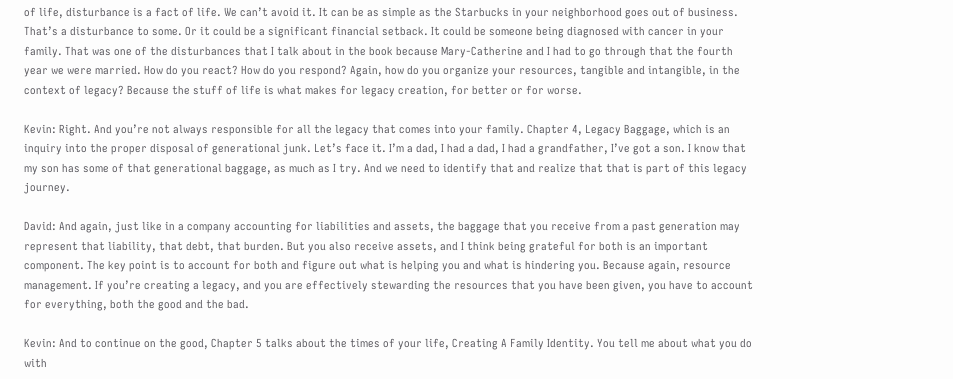of life, disturbance is a fact of life. We can’t avoid it. It can be as simple as the Starbucks in your neighborhood goes out of business. That’s a disturbance to some. Or it could be a significant financial setback. It could be someone being diagnosed with cancer in your family. That was one of the disturbances that I talk about in the book because Mary-Catherine and I had to go through that the fourth year we were married. How do you react? How do you respond? Again, how do you organize your resources, tangible and intangible, in the context of legacy? Because the stuff of life is what makes for legacy creation, for better or for worse.

Kevin: Right. And you’re not always responsible for all the legacy that comes into your family. Chapter 4, Legacy Baggage, which is an inquiry into the proper disposal of generational junk. Let’s face it. I’m a dad, I had a dad, I had a grandfather, I’ve got a son. I know that my son has some of that generational baggage, as much as I try. And we need to identify that and realize that that is part of this legacy journey.

David: And again, just like in a company accounting for liabilities and assets, the baggage that you receive from a past generation may represent that liability, that debt, that burden. But you also receive assets, and I think being grateful for both is an important component. The key point is to account for both and figure out what is helping you and what is hindering you. Because again, resource management. If you’re creating a legacy, and you are effectively stewarding the resources that you have been given, you have to account for everything, both the good and the bad.

Kevin: And to continue on the good, Chapter 5 talks about the times of your life, Creating A Family Identity. You tell me about what you do with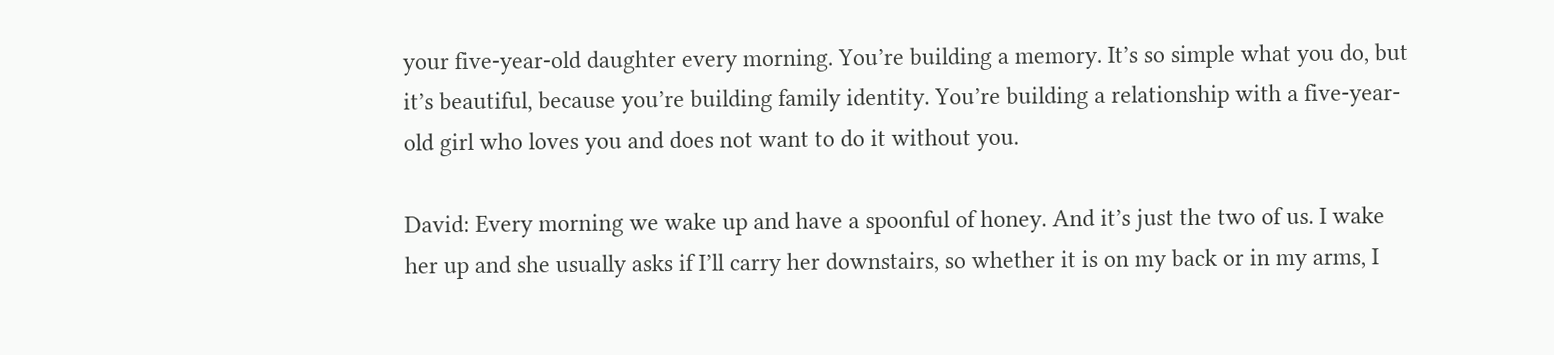your five-year-old daughter every morning. You’re building a memory. It’s so simple what you do, but it’s beautiful, because you’re building family identity. You’re building a relationship with a five-year-old girl who loves you and does not want to do it without you.

David: Every morning we wake up and have a spoonful of honey. And it’s just the two of us. I wake her up and she usually asks if I’ll carry her downstairs, so whether it is on my back or in my arms, I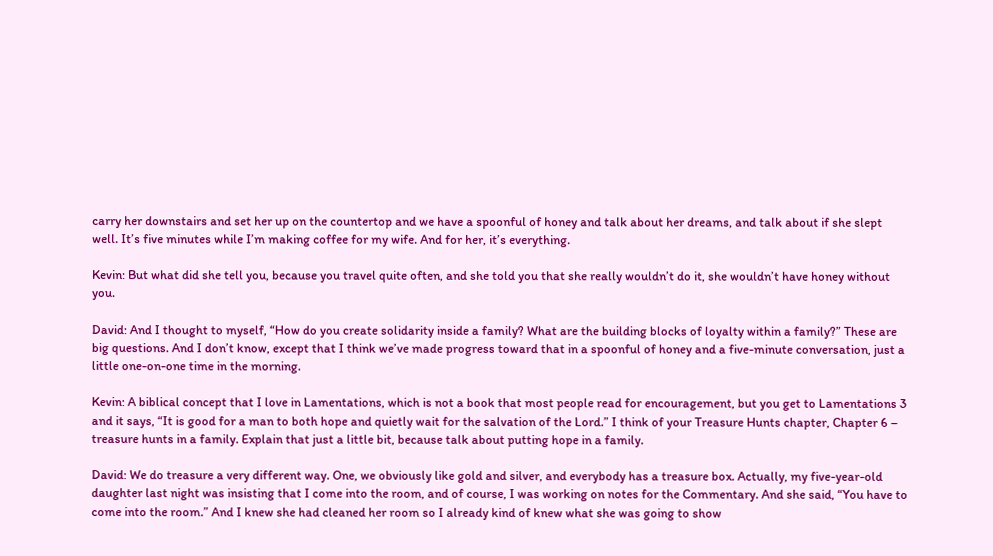carry her downstairs and set her up on the countertop and we have a spoonful of honey and talk about her dreams, and talk about if she slept well. It’s five minutes while I’m making coffee for my wife. And for her, it’s everything.

Kevin: But what did she tell you, because you travel quite often, and she told you that she really wouldn’t do it, she wouldn’t have honey without you.

David: And I thought to myself, “How do you create solidarity inside a family? What are the building blocks of loyalty within a family?” These are big questions. And I don’t know, except that I think we’ve made progress toward that in a spoonful of honey and a five-minute conversation, just a little one-on-one time in the morning.

Kevin: A biblical concept that I love in Lamentations, which is not a book that most people read for encouragement, but you get to Lamentations 3 and it says, “It is good for a man to both hope and quietly wait for the salvation of the Lord.” I think of your Treasure Hunts chapter, Chapter 6 – treasure hunts in a family. Explain that just a little bit, because talk about putting hope in a family.

David: We do treasure a very different way. One, we obviously like gold and silver, and everybody has a treasure box. Actually, my five-year-old daughter last night was insisting that I come into the room, and of course, I was working on notes for the Commentary. And she said, “You have to come into the room.” And I knew she had cleaned her room so I already kind of knew what she was going to show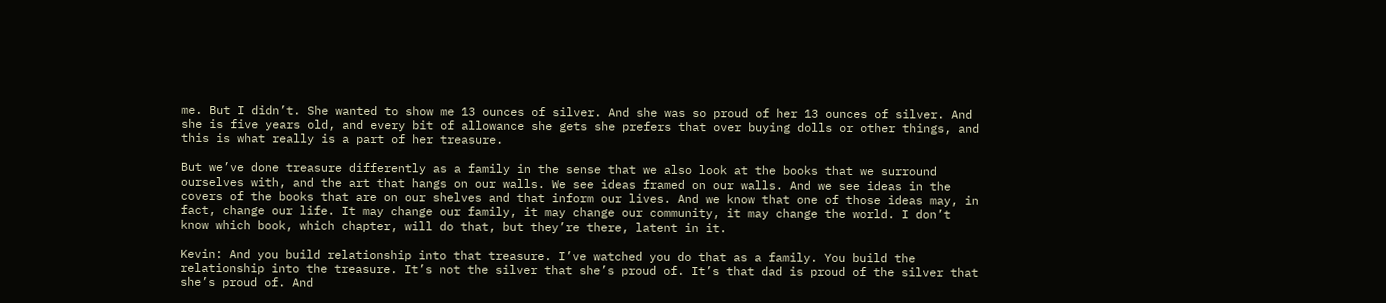me. But I didn’t. She wanted to show me 13 ounces of silver. And she was so proud of her 13 ounces of silver. And she is five years old, and every bit of allowance she gets she prefers that over buying dolls or other things, and this is what really is a part of her treasure.

But we’ve done treasure differently as a family in the sense that we also look at the books that we surround ourselves with, and the art that hangs on our walls. We see ideas framed on our walls. And we see ideas in the covers of the books that are on our shelves and that inform our lives. And we know that one of those ideas may, in fact, change our life. It may change our family, it may change our community, it may change the world. I don’t know which book, which chapter, will do that, but they’re there, latent in it.

Kevin: And you build relationship into that treasure. I’ve watched you do that as a family. You build the relationship into the treasure. It’s not the silver that she’s proud of. It’s that dad is proud of the silver that she’s proud of. And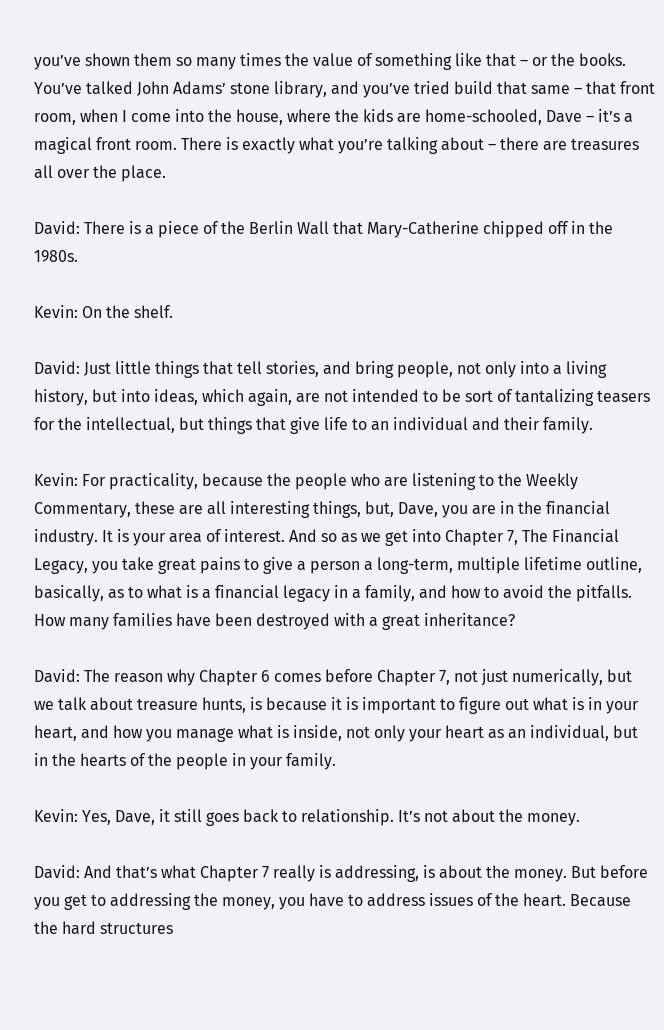you’ve shown them so many times the value of something like that – or the books. You’ve talked John Adams’ stone library, and you’ve tried build that same – that front room, when I come into the house, where the kids are home-schooled, Dave – it’s a magical front room. There is exactly what you’re talking about – there are treasures all over the place.

David: There is a piece of the Berlin Wall that Mary-Catherine chipped off in the 1980s.

Kevin: On the shelf.

David: Just little things that tell stories, and bring people, not only into a living history, but into ideas, which again, are not intended to be sort of tantalizing teasers for the intellectual, but things that give life to an individual and their family.

Kevin: For practicality, because the people who are listening to the Weekly Commentary, these are all interesting things, but, Dave, you are in the financial industry. It is your area of interest. And so as we get into Chapter 7, The Financial Legacy, you take great pains to give a person a long-term, multiple lifetime outline, basically, as to what is a financial legacy in a family, and how to avoid the pitfalls. How many families have been destroyed with a great inheritance?

David: The reason why Chapter 6 comes before Chapter 7, not just numerically, but we talk about treasure hunts, is because it is important to figure out what is in your heart, and how you manage what is inside, not only your heart as an individual, but in the hearts of the people in your family.

Kevin: Yes, Dave, it still goes back to relationship. It’s not about the money.

David: And that’s what Chapter 7 really is addressing, is about the money. But before you get to addressing the money, you have to address issues of the heart. Because the hard structures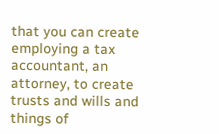that you can create employing a tax accountant, an attorney, to create trusts and wills and things of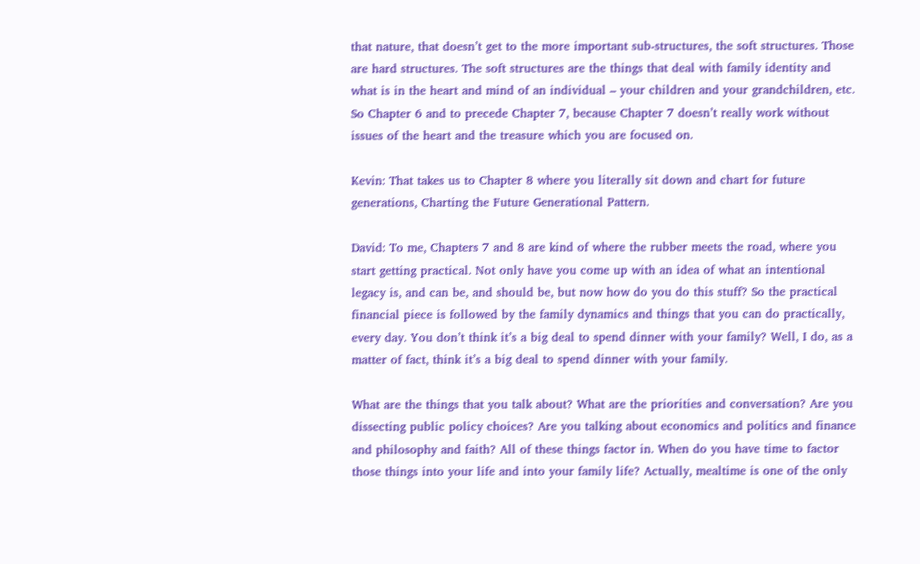that nature, that doesn’t get to the more important sub-structures, the soft structures. Those are hard structures. The soft structures are the things that deal with family identity and what is in the heart and mind of an individual – your children and your grandchildren, etc. So Chapter 6 and to precede Chapter 7, because Chapter 7 doesn’t really work without issues of the heart and the treasure which you are focused on.

Kevin: That takes us to Chapter 8 where you literally sit down and chart for future generations, Charting the Future Generational Pattern.

David: To me, Chapters 7 and 8 are kind of where the rubber meets the road, where you start getting practical. Not only have you come up with an idea of what an intentional legacy is, and can be, and should be, but now how do you do this stuff? So the practical financial piece is followed by the family dynamics and things that you can do practically, every day. You don’t think it’s a big deal to spend dinner with your family? Well, I do, as a matter of fact, think it’s a big deal to spend dinner with your family.

What are the things that you talk about? What are the priorities and conversation? Are you dissecting public policy choices? Are you talking about economics and politics and finance and philosophy and faith? All of these things factor in. When do you have time to factor those things into your life and into your family life? Actually, mealtime is one of the only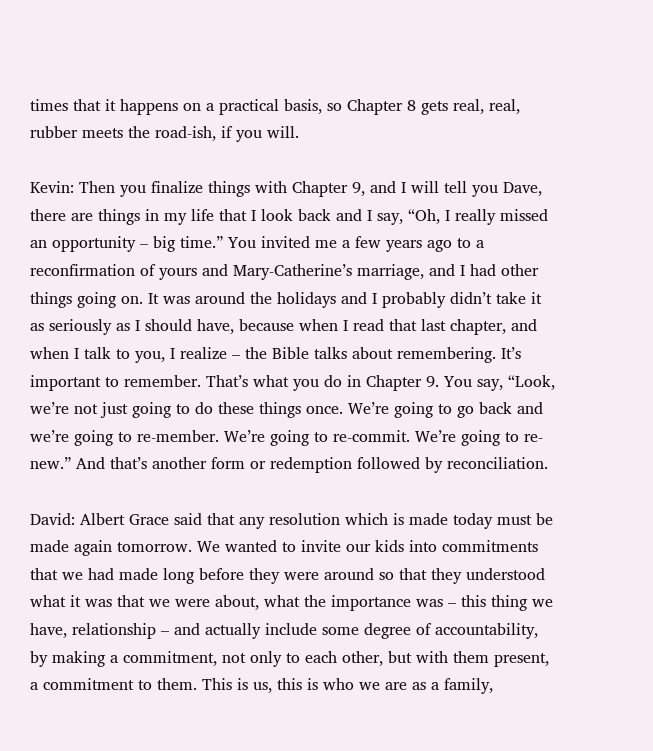times that it happens on a practical basis, so Chapter 8 gets real, real, rubber meets the road-ish, if you will.

Kevin: Then you finalize things with Chapter 9, and I will tell you Dave, there are things in my life that I look back and I say, “Oh, I really missed an opportunity – big time.” You invited me a few years ago to a reconfirmation of yours and Mary-Catherine’s marriage, and I had other things going on. It was around the holidays and I probably didn’t take it as seriously as I should have, because when I read that last chapter, and when I talk to you, I realize – the Bible talks about remembering. It’s important to remember. That’s what you do in Chapter 9. You say, “Look, we’re not just going to do these things once. We’re going to go back and we’re going to re-member. We’re going to re-commit. We’re going to re-new.” And that’s another form or redemption followed by reconciliation.

David: Albert Grace said that any resolution which is made today must be made again tomorrow. We wanted to invite our kids into commitments that we had made long before they were around so that they understood what it was that we were about, what the importance was – this thing we have, relationship – and actually include some degree of accountability, by making a commitment, not only to each other, but with them present, a commitment to them. This is us, this is who we are as a family,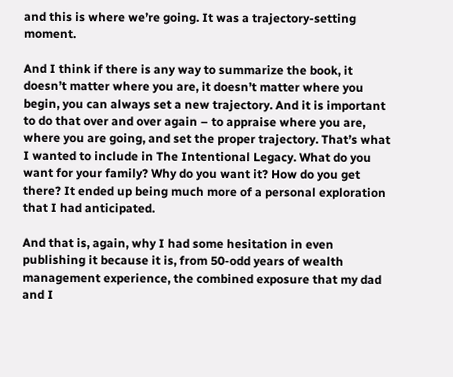and this is where we’re going. It was a trajectory-setting moment.

And I think if there is any way to summarize the book, it doesn’t matter where you are, it doesn’t matter where you begin, you can always set a new trajectory. And it is important to do that over and over again – to appraise where you are, where you are going, and set the proper trajectory. That’s what I wanted to include in The Intentional Legacy. What do you want for your family? Why do you want it? How do you get there? It ended up being much more of a personal exploration that I had anticipated.

And that is, again, why I had some hesitation in even publishing it because it is, from 50-odd years of wealth management experience, the combined exposure that my dad and I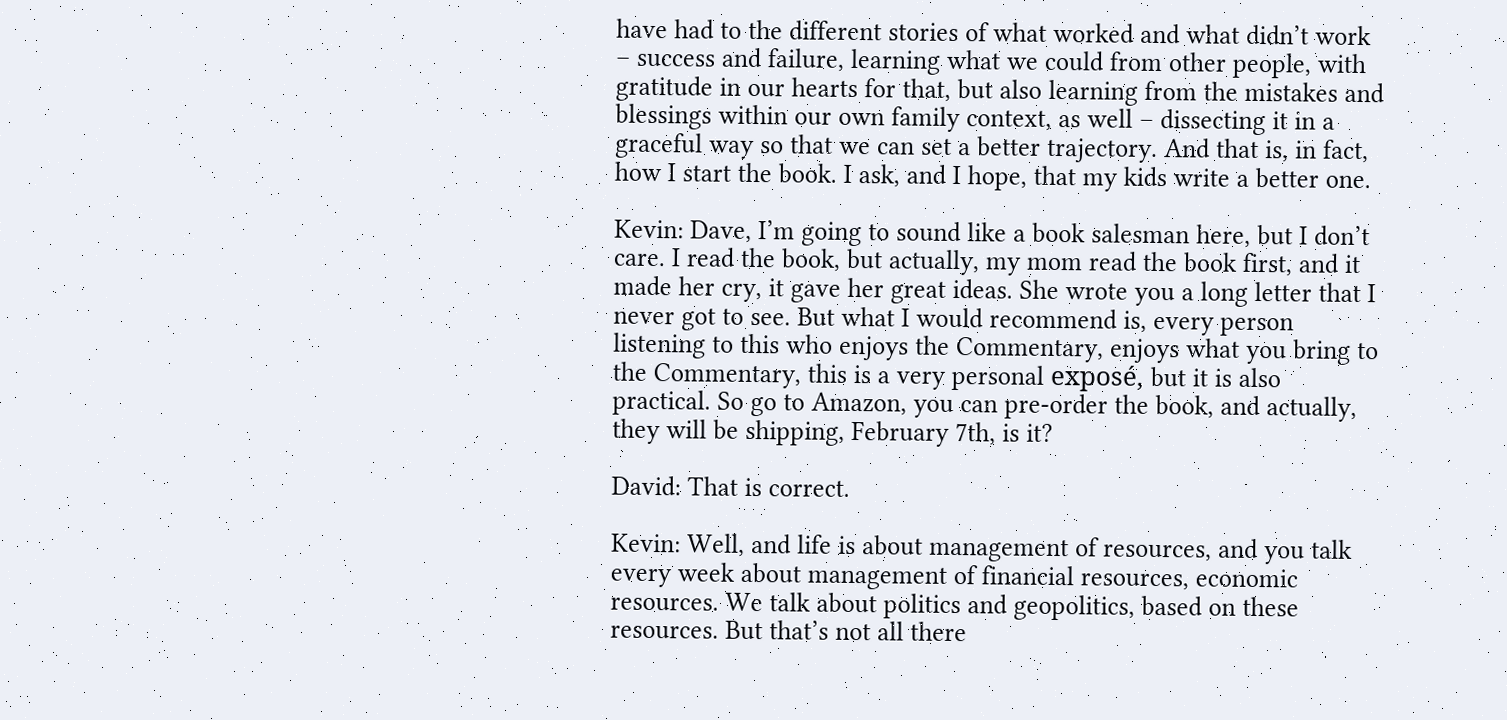have had to the different stories of what worked and what didn’t work – success and failure, learning what we could from other people, with gratitude in our hearts for that, but also learning from the mistakes and blessings within our own family context, as well – dissecting it in a graceful way so that we can set a better trajectory. And that is, in fact, how I start the book. I ask, and I hope, that my kids write a better one.

Kevin: Dave, I’m going to sound like a book salesman here, but I don’t care. I read the book, but actually, my mom read the book first, and it made her cry, it gave her great ideas. She wrote you a long letter that I never got to see. But what I would recommend is, every person listening to this who enjoys the Commentary, enjoys what you bring to the Commentary, this is a very personal exposé, but it is also practical. So go to Amazon, you can pre-order the book, and actually, they will be shipping, February 7th, is it?

David: That is correct.

Kevin: Well, and life is about management of resources, and you talk every week about management of financial resources, economic resources. We talk about politics and geopolitics, based on these resources. But that’s not all there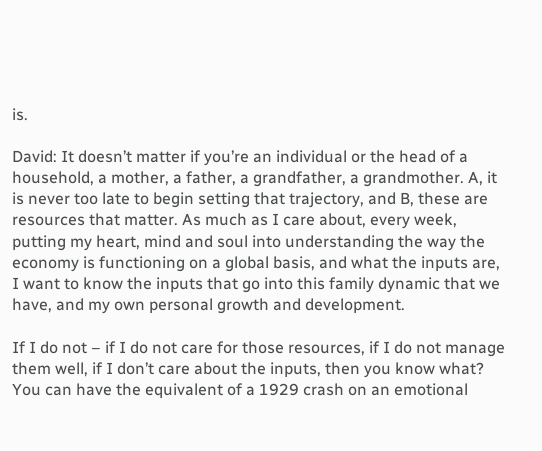is.

David: It doesn’t matter if you’re an individual or the head of a household, a mother, a father, a grandfather, a grandmother. A, it is never too late to begin setting that trajectory, and B, these are resources that matter. As much as I care about, every week, putting my heart, mind and soul into understanding the way the economy is functioning on a global basis, and what the inputs are, I want to know the inputs that go into this family dynamic that we have, and my own personal growth and development.

If I do not – if I do not care for those resources, if I do not manage them well, if I don’t care about the inputs, then you know what? You can have the equivalent of a 1929 crash on an emotional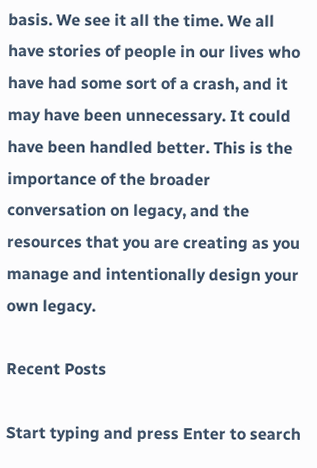basis. We see it all the time. We all have stories of people in our lives who have had some sort of a crash, and it may have been unnecessary. It could have been handled better. This is the importance of the broader conversation on legacy, and the resources that you are creating as you manage and intentionally design your own legacy.

Recent Posts

Start typing and press Enter to search